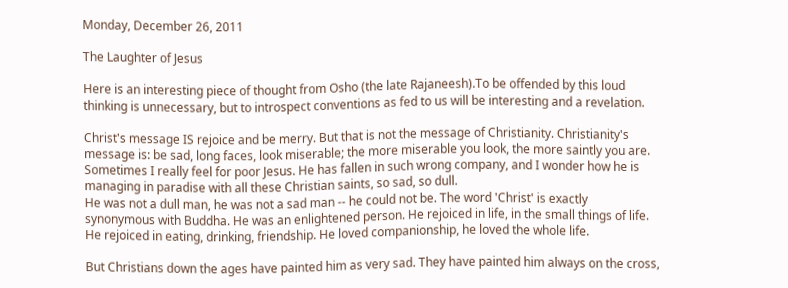Monday, December 26, 2011

The Laughter of Jesus

Here is an interesting piece of thought from Osho (the late Rajaneesh).To be offended by this loud thinking is unnecessary, but to introspect conventions as fed to us will be interesting and a revelation.

Christ's message IS rejoice and be merry. But that is not the message of Christianity. Christianity's message is: be sad, long faces, look miserable; the more miserable you look, the more saintly you are. Sometimes I really feel for poor Jesus. He has fallen in such wrong company, and I wonder how he is managing in paradise with all these Christian saints, so sad, so dull.
He was not a dull man, he was not a sad man -- he could not be. The word 'Christ' is exactly synonymous with Buddha. He was an enlightened person. He rejoiced in life, in the small things of life. He rejoiced in eating, drinking, friendship. He loved companionship, he loved the whole life.

But Christians down the ages have painted him as very sad. They have painted him always on the cross,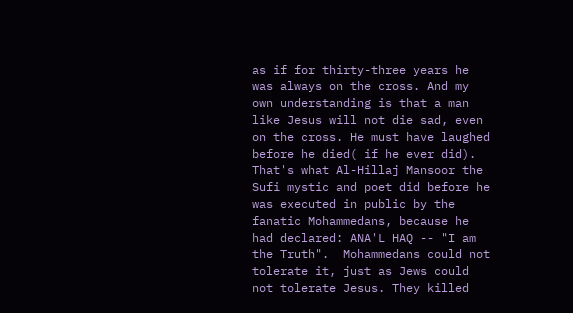as if for thirty-three years he was always on the cross. And my own understanding is that a man like Jesus will not die sad, even on the cross. He must have laughed before he died( if he ever did).
That's what Al-Hillaj Mansoor the Sufi mystic and poet did before he was executed in public by the fanatic Mohammedans, because he had declared: ANA'L HAQ -- "I am the Truth".  Mohammedans could not tolerate it, just as Jews could not tolerate Jesus. They killed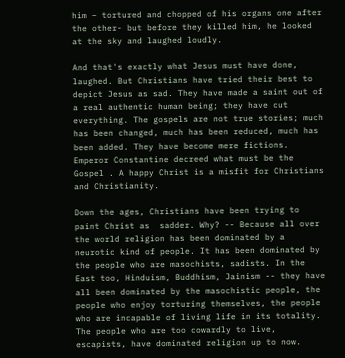him – tortured and chopped of his organs one after the other- but before they killed him, he looked at the sky and laughed loudly.

And that's exactly what Jesus must have done, laughed. But Christians have tried their best to depict Jesus as sad. They have made a saint out of a real authentic human being; they have cut everything. The gospels are not true stories; much has been changed, much has been reduced, much has been added. They have become mere fictions. Emperor Constantine decreed what must be the Gospel . A happy Christ is a misfit for Christians and Christianity.

Down the ages, Christians have been trying to paint Christ as  sadder. Why? -- Because all over the world religion has been dominated by a neurotic kind of people. It has been dominated by the people who are masochists, sadists. In the East too, Hinduism, Buddhism, Jainism -- they have all been dominated by the masochistic people, the people who enjoy torturing themselves, the people who are incapable of living life in its totality. The people who are too cowardly to live, escapists, have dominated religion up to now.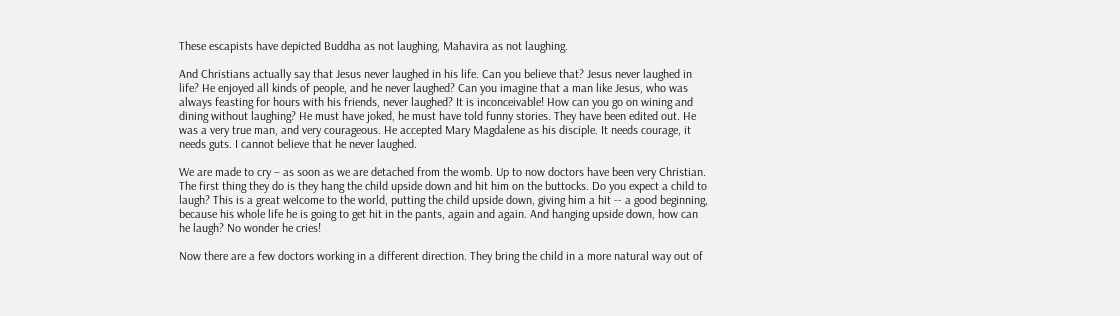These escapists have depicted Buddha as not laughing, Mahavira as not laughing.

And Christians actually say that Jesus never laughed in his life. Can you believe that? Jesus never laughed in life? He enjoyed all kinds of people, and he never laughed? Can you imagine that a man like Jesus, who was always feasting for hours with his friends, never laughed? It is inconceivable! How can you go on wining and dining without laughing? He must have joked, he must have told funny stories. They have been edited out. He was a very true man, and very courageous. He accepted Mary Magdalene as his disciple. It needs courage, it needs guts. I cannot believe that he never laughed.

We are made to cry – as soon as we are detached from the womb. Up to now doctors have been very Christian. The first thing they do is they hang the child upside down and hit him on the buttocks. Do you expect a child to laugh? This is a great welcome to the world, putting the child upside down, giving him a hit -- a good beginning, because his whole life he is going to get hit in the pants, again and again. And hanging upside down, how can he laugh? No wonder he cries!

Now there are a few doctors working in a different direction. They bring the child in a more natural way out of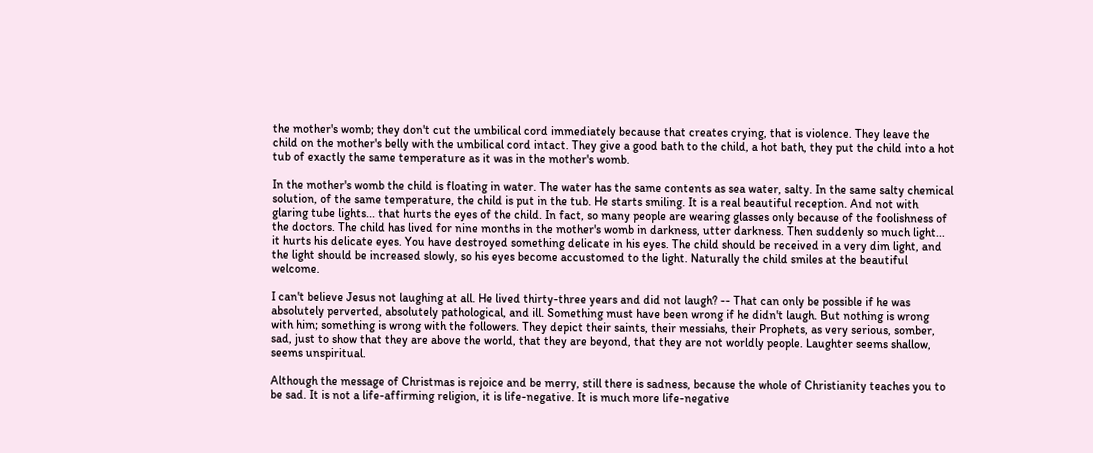the mother's womb; they don't cut the umbilical cord immediately because that creates crying, that is violence. They leave the child on the mother's belly with the umbilical cord intact. They give a good bath to the child, a hot bath, they put the child into a hot tub of exactly the same temperature as it was in the mother's womb.

In the mother's womb the child is floating in water. The water has the same contents as sea water, salty. In the same salty chemical solution, of the same temperature, the child is put in the tub. He starts smiling. It is a real beautiful reception. And not with glaring tube lights... that hurts the eyes of the child. In fact, so many people are wearing glasses only because of the foolishness of the doctors. The child has lived for nine months in the mother's womb in darkness, utter darkness. Then suddenly so much light... it hurts his delicate eyes. You have destroyed something delicate in his eyes. The child should be received in a very dim light, and the light should be increased slowly, so his eyes become accustomed to the light. Naturally the child smiles at the beautiful welcome.

I can't believe Jesus not laughing at all. He lived thirty-three years and did not laugh? -- That can only be possible if he was absolutely perverted, absolutely pathological, and ill. Something must have been wrong if he didn't laugh. But nothing is wrong with him; something is wrong with the followers. They depict their saints, their messiahs, their Prophets, as very serious, somber, sad, just to show that they are above the world, that they are beyond, that they are not worldly people. Laughter seems shallow, seems unspiritual.

Although the message of Christmas is rejoice and be merry, still there is sadness, because the whole of Christianity teaches you to be sad. It is not a life-affirming religion, it is life-negative. It is much more life-negative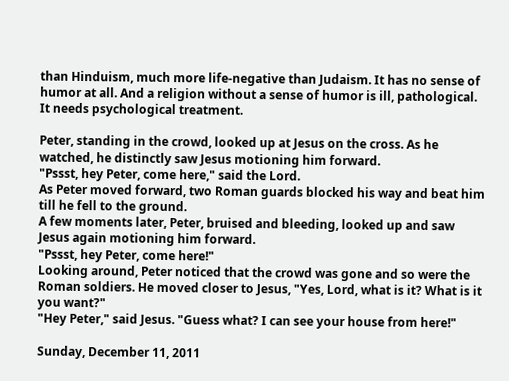than Hinduism, much more life-negative than Judaism. It has no sense of humor at all. And a religion without a sense of humor is ill, pathological. It needs psychological treatment.

Peter, standing in the crowd, looked up at Jesus on the cross. As he watched, he distinctly saw Jesus motioning him forward.
"Pssst, hey Peter, come here," said the Lord.
As Peter moved forward, two Roman guards blocked his way and beat him till he fell to the ground.
A few moments later, Peter, bruised and bleeding, looked up and saw Jesus again motioning him forward.
"Pssst, hey Peter, come here!"
Looking around, Peter noticed that the crowd was gone and so were the Roman soldiers. He moved closer to Jesus, "Yes, Lord, what is it? What is it you want?"
"Hey Peter," said Jesus. "Guess what? I can see your house from here!"

Sunday, December 11, 2011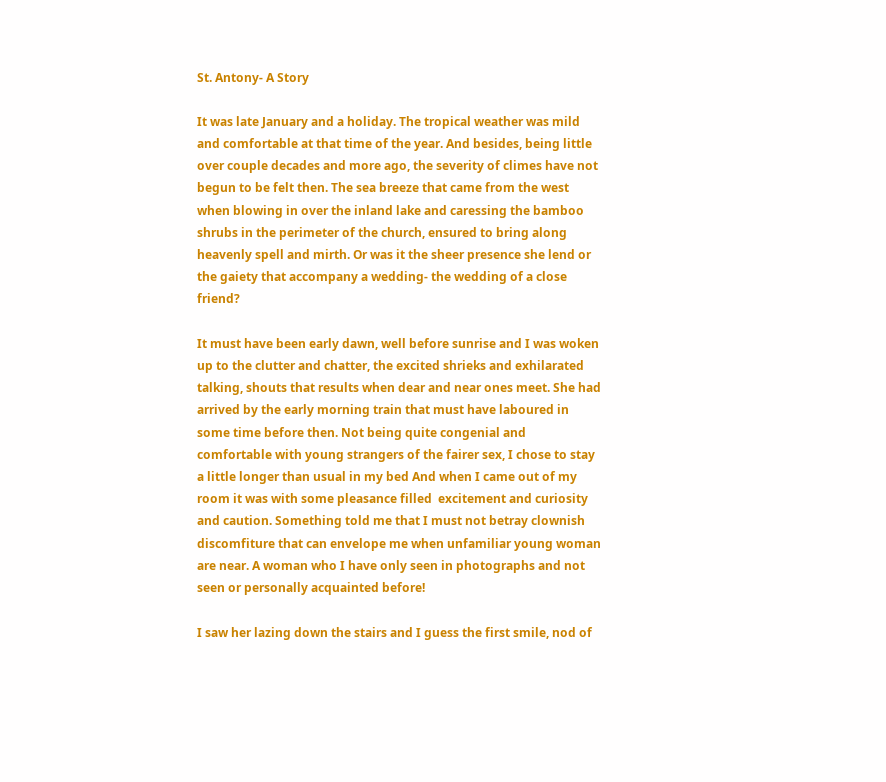St. Antony- A Story

It was late January and a holiday. The tropical weather was mild and comfortable at that time of the year. And besides, being little over couple decades and more ago, the severity of climes have not begun to be felt then. The sea breeze that came from the west when blowing in over the inland lake and caressing the bamboo shrubs in the perimeter of the church, ensured to bring along heavenly spell and mirth. Or was it the sheer presence she lend or the gaiety that accompany a wedding- the wedding of a close friend?

It must have been early dawn, well before sunrise and I was woken up to the clutter and chatter, the excited shrieks and exhilarated talking, shouts that results when dear and near ones meet. She had arrived by the early morning train that must have laboured in some time before then. Not being quite congenial and comfortable with young strangers of the fairer sex, I chose to stay a little longer than usual in my bed And when I came out of my room it was with some pleasance filled  excitement and curiosity and caution. Something told me that I must not betray clownish discomfiture that can envelope me when unfamiliar young woman are near. A woman who I have only seen in photographs and not seen or personally acquainted before!

I saw her lazing down the stairs and I guess the first smile, nod of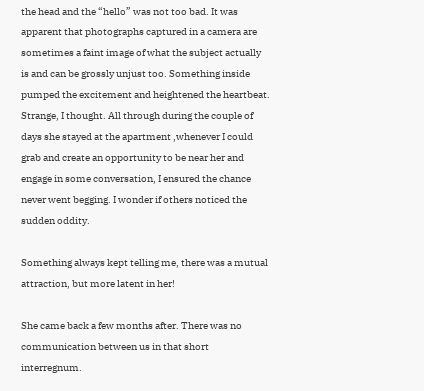the head and the “hello” was not too bad. It was apparent that photographs captured in a camera are sometimes a faint image of what the subject actually is and can be grossly unjust too. Something inside pumped the excitement and heightened the heartbeat. Strange, I thought. All through during the couple of days she stayed at the apartment ,whenever I could  grab and create an opportunity to be near her and engage in some conversation, I ensured the chance never went begging. I wonder if others noticed the sudden oddity.

Something always kept telling me, there was a mutual attraction, but more latent in her!

She came back a few months after. There was no communication between us in that short interregnum.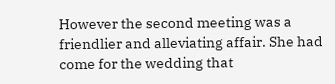However the second meeting was a friendlier and alleviating affair. She had come for the wedding that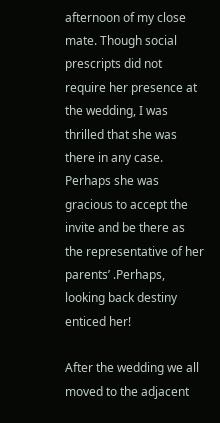afternoon of my close mate. Though social prescripts did not require her presence at the wedding, I was thrilled that she was there in any case. Perhaps she was gracious to accept the invite and be there as the representative of her parents’ .Perhaps, looking back destiny enticed her!

After the wedding we all moved to the adjacent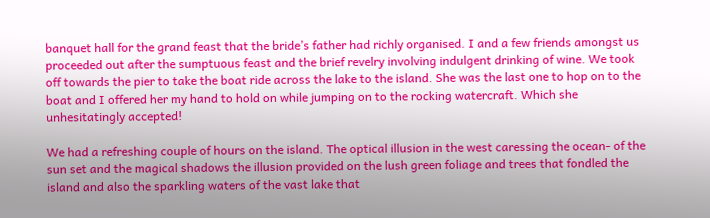banquet hall for the grand feast that the bride’s father had richly organised. I and a few friends amongst us proceeded out after the sumptuous feast and the brief revelry involving indulgent drinking of wine. We took off towards the pier to take the boat ride across the lake to the island. She was the last one to hop on to the boat and I offered her my hand to hold on while jumping on to the rocking watercraft. Which she unhesitatingly accepted!

We had a refreshing couple of hours on the island. The optical illusion in the west caressing the ocean- of the sun set and the magical shadows the illusion provided on the lush green foliage and trees that fondled the island and also the sparkling waters of the vast lake that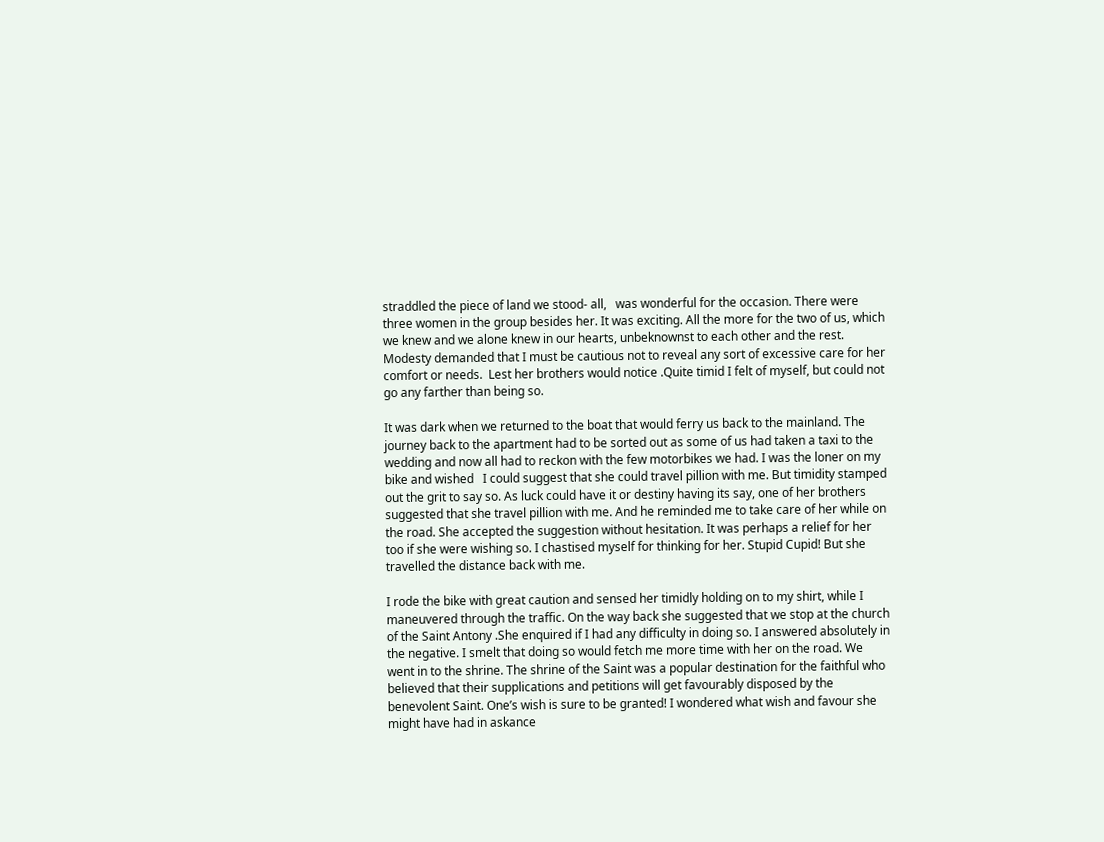straddled the piece of land we stood- all,   was wonderful for the occasion. There were three women in the group besides her. It was exciting. All the more for the two of us, which we knew and we alone knew in our hearts, unbeknownst to each other and the rest. Modesty demanded that I must be cautious not to reveal any sort of excessive care for her comfort or needs.  Lest her brothers would notice .Quite timid I felt of myself, but could not go any farther than being so.

It was dark when we returned to the boat that would ferry us back to the mainland. The journey back to the apartment had to be sorted out as some of us had taken a taxi to the wedding and now all had to reckon with the few motorbikes we had. I was the loner on my bike and wished   I could suggest that she could travel pillion with me. But timidity stamped out the grit to say so. As luck could have it or destiny having its say, one of her brothers suggested that she travel pillion with me. And he reminded me to take care of her while on the road. She accepted the suggestion without hesitation. It was perhaps a relief for her too if she were wishing so. I chastised myself for thinking for her. Stupid Cupid! But she travelled the distance back with me.

I rode the bike with great caution and sensed her timidly holding on to my shirt, while I maneuvered through the traffic. On the way back she suggested that we stop at the church of the Saint Antony .She enquired if I had any difficulty in doing so. I answered absolutely in the negative. I smelt that doing so would fetch me more time with her on the road. We went in to the shrine. The shrine of the Saint was a popular destination for the faithful who believed that their supplications and petitions will get favourably disposed by the benevolent Saint. One’s wish is sure to be granted! I wondered what wish and favour she might have had in askance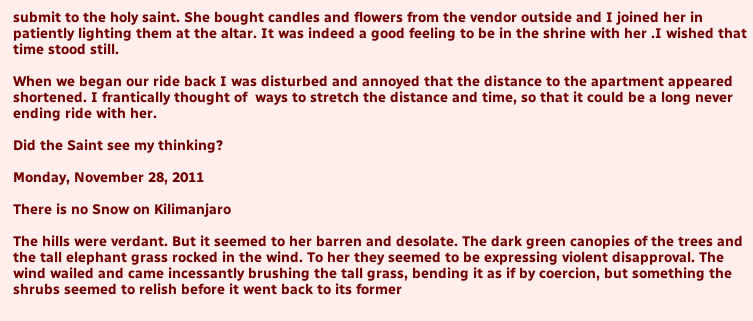submit to the holy saint. She bought candles and flowers from the vendor outside and I joined her in patiently lighting them at the altar. It was indeed a good feeling to be in the shrine with her .I wished that time stood still.

When we began our ride back I was disturbed and annoyed that the distance to the apartment appeared shortened. I frantically thought of  ways to stretch the distance and time, so that it could be a long never ending ride with her.

Did the Saint see my thinking?

Monday, November 28, 2011

There is no Snow on Kilimanjaro

The hills were verdant. But it seemed to her barren and desolate. The dark green canopies of the trees and the tall elephant grass rocked in the wind. To her they seemed to be expressing violent disapproval. The wind wailed and came incessantly brushing the tall grass, bending it as if by coercion, but something the shrubs seemed to relish before it went back to its former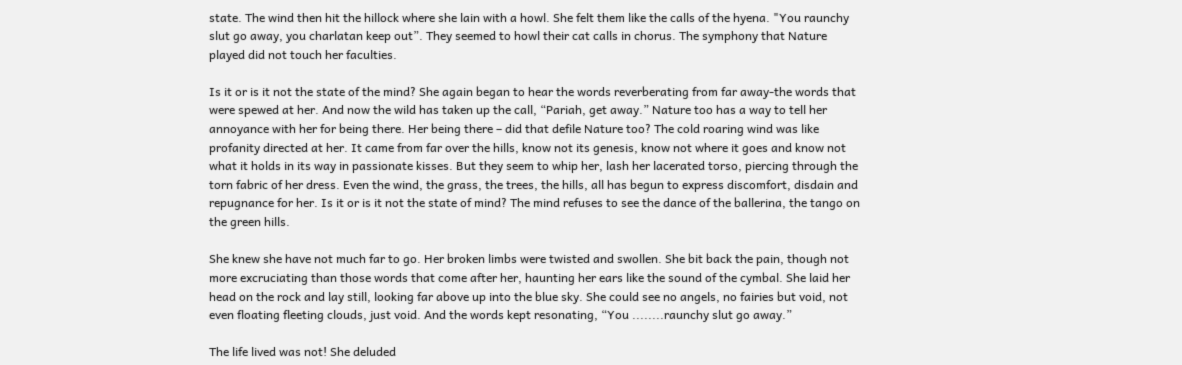state. The wind then hit the hillock where she lain with a howl. She felt them like the calls of the hyena. "You raunchy slut go away, you charlatan keep out”. They seemed to howl their cat calls in chorus. The symphony that Nature played did not touch her faculties.

Is it or is it not the state of the mind? She again began to hear the words reverberating from far away-the words that were spewed at her. And now the wild has taken up the call, “Pariah, get away.” Nature too has a way to tell her annoyance with her for being there. Her being there – did that defile Nature too? The cold roaring wind was like profanity directed at her. It came from far over the hills, know not its genesis, know not where it goes and know not what it holds in its way in passionate kisses. But they seem to whip her, lash her lacerated torso, piercing through the torn fabric of her dress. Even the wind, the grass, the trees, the hills, all has begun to express discomfort, disdain and repugnance for her. Is it or is it not the state of mind? The mind refuses to see the dance of the ballerina, the tango on the green hills.

She knew she have not much far to go. Her broken limbs were twisted and swollen. She bit back the pain, though not more excruciating than those words that come after her, haunting her ears like the sound of the cymbal. She laid her head on the rock and lay still, looking far above up into the blue sky. She could see no angels, no fairies but void, not even floating fleeting clouds, just void. And the words kept resonating, “You ........raunchy slut go away.”

The life lived was not! She deluded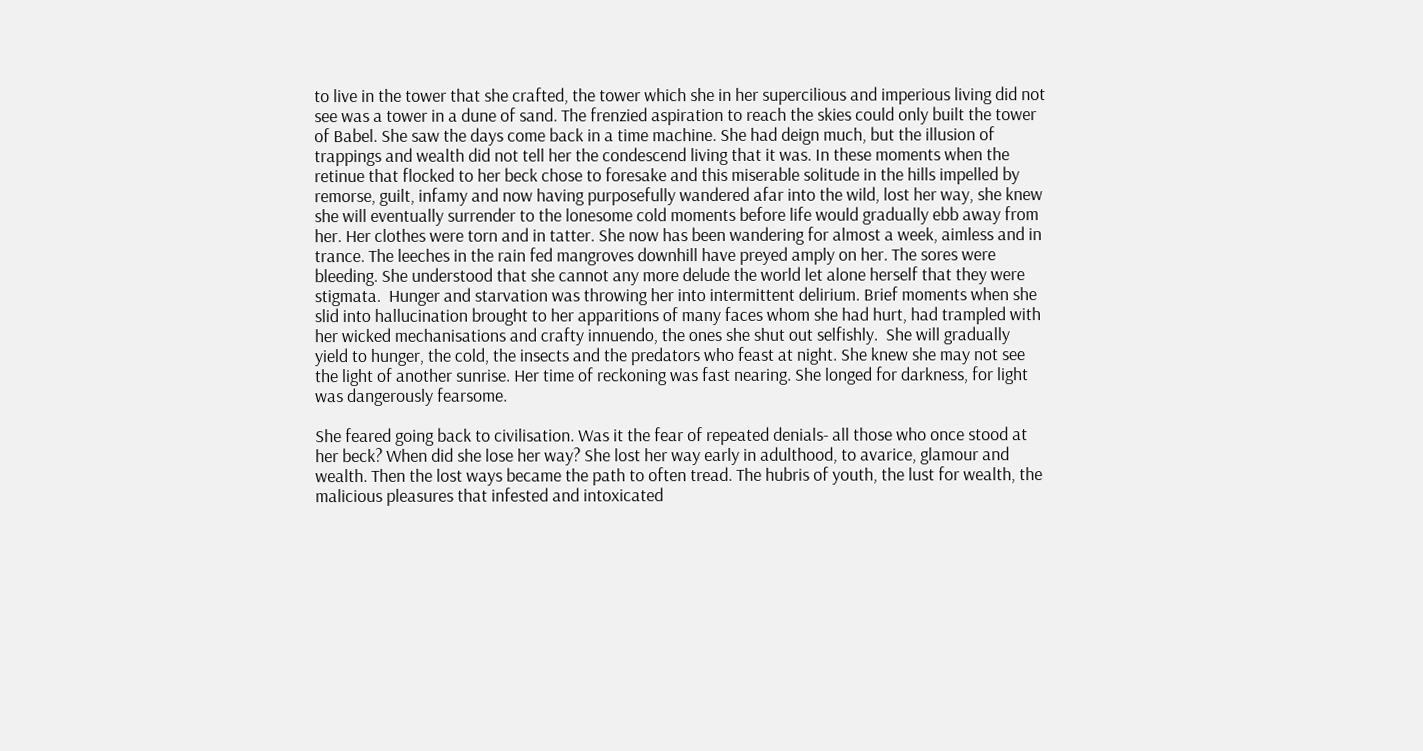to live in the tower that she crafted, the tower which she in her supercilious and imperious living did not see was a tower in a dune of sand. The frenzied aspiration to reach the skies could only built the tower of Babel. She saw the days come back in a time machine. She had deign much, but the illusion of trappings and wealth did not tell her the condescend living that it was. In these moments when the retinue that flocked to her beck chose to foresake and this miserable solitude in the hills impelled by remorse, guilt, infamy and now having purposefully wandered afar into the wild, lost her way, she knew she will eventually surrender to the lonesome cold moments before life would gradually ebb away from her. Her clothes were torn and in tatter. She now has been wandering for almost a week, aimless and in trance. The leeches in the rain fed mangroves downhill have preyed amply on her. The sores were bleeding. She understood that she cannot any more delude the world let alone herself that they were stigmata.  Hunger and starvation was throwing her into intermittent delirium. Brief moments when she slid into hallucination brought to her apparitions of many faces whom she had hurt, had trampled with her wicked mechanisations and crafty innuendo, the ones she shut out selfishly.  She will gradually yield to hunger, the cold, the insects and the predators who feast at night. She knew she may not see the light of another sunrise. Her time of reckoning was fast nearing. She longed for darkness, for light was dangerously fearsome.

She feared going back to civilisation. Was it the fear of repeated denials- all those who once stood at her beck? When did she lose her way? She lost her way early in adulthood, to avarice, glamour and wealth. Then the lost ways became the path to often tread. The hubris of youth, the lust for wealth, the malicious pleasures that infested and intoxicated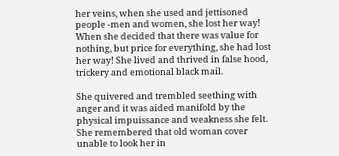her veins, when she used and jettisoned people -men and women, she lost her way! When she decided that there was value for nothing, but price for everything, she had lost her way! She lived and thrived in false hood, trickery and emotional black mail.

She quivered and trembled seething with anger and it was aided manifold by the physical impuissance and weakness she felt. She remembered that old woman cover unable to look her in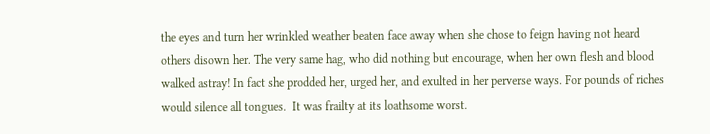the eyes and turn her wrinkled weather beaten face away when she chose to feign having not heard others disown her. The very same hag, who did nothing but encourage, when her own flesh and blood walked astray! In fact she prodded her, urged her, and exulted in her perverse ways. For pounds of riches would silence all tongues.  It was frailty at its loathsome worst.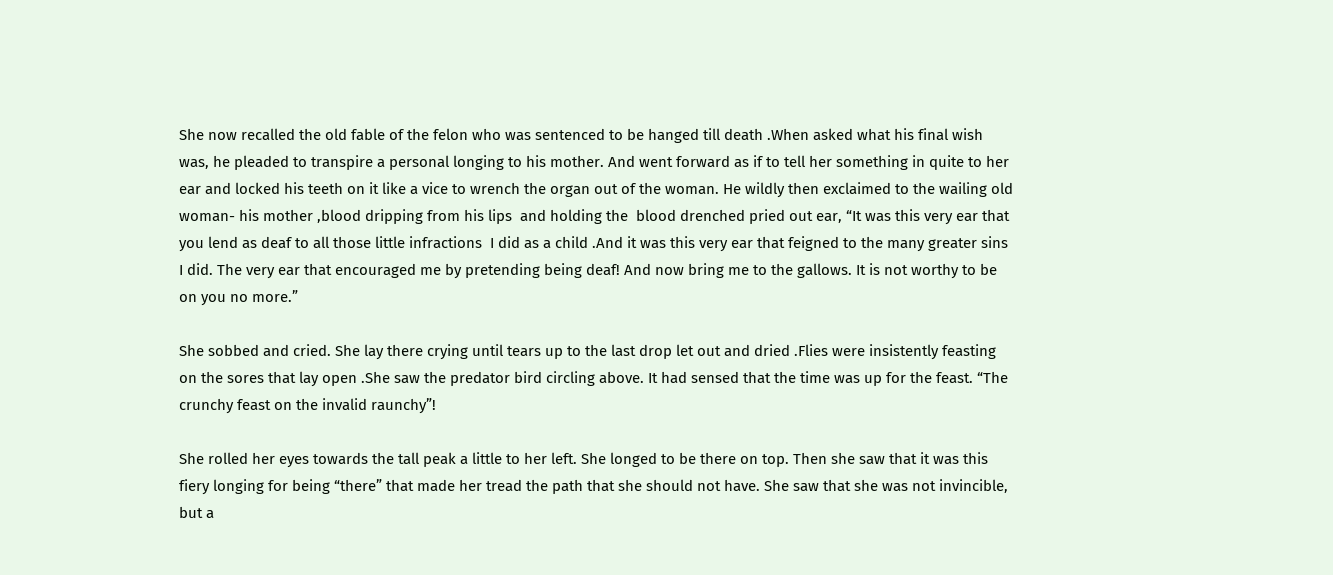She now recalled the old fable of the felon who was sentenced to be hanged till death .When asked what his final wish was, he pleaded to transpire a personal longing to his mother. And went forward as if to tell her something in quite to her ear and locked his teeth on it like a vice to wrench the organ out of the woman. He wildly then exclaimed to the wailing old woman- his mother ,blood dripping from his lips  and holding the  blood drenched pried out ear, “It was this very ear that  you lend as deaf to all those little infractions  I did as a child .And it was this very ear that feigned to the many greater sins I did. The very ear that encouraged me by pretending being deaf! And now bring me to the gallows. It is not worthy to be on you no more.”

She sobbed and cried. She lay there crying until tears up to the last drop let out and dried .Flies were insistently feasting on the sores that lay open .She saw the predator bird circling above. It had sensed that the time was up for the feast. “The crunchy feast on the invalid raunchy”!

She rolled her eyes towards the tall peak a little to her left. She longed to be there on top. Then she saw that it was this fiery longing for being “there” that made her tread the path that she should not have. She saw that she was not invincible, but a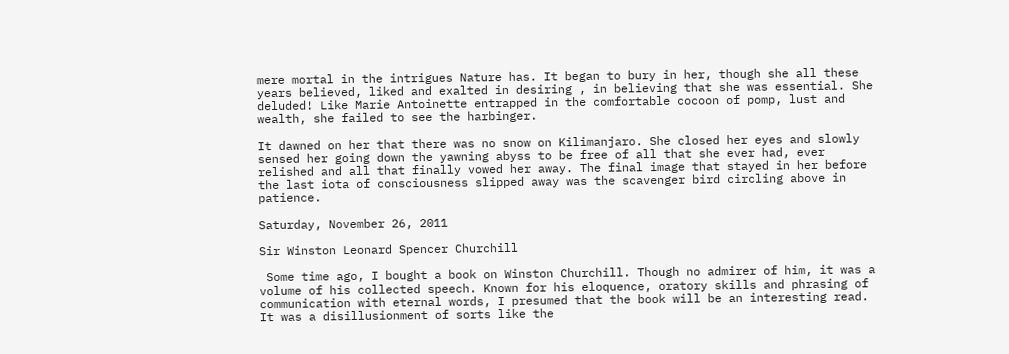mere mortal in the intrigues Nature has. It began to bury in her, though she all these years believed, liked and exalted in desiring , in believing that she was essential. She deluded! Like Marie Antoinette entrapped in the comfortable cocoon of pomp, lust and wealth, she failed to see the harbinger.

It dawned on her that there was no snow on Kilimanjaro. She closed her eyes and slowly sensed her going down the yawning abyss to be free of all that she ever had, ever relished and all that finally vowed her away. The final image that stayed in her before the last iota of consciousness slipped away was the scavenger bird circling above in patience.

Saturday, November 26, 2011

Sir Winston Leonard Spencer Churchill

 Some time ago, I bought a book on Winston Churchill. Though no admirer of him, it was a volume of his collected speech. Known for his eloquence, oratory skills and phrasing of communication with eternal words, I presumed that the book will be an interesting read. It was a disillusionment of sorts like the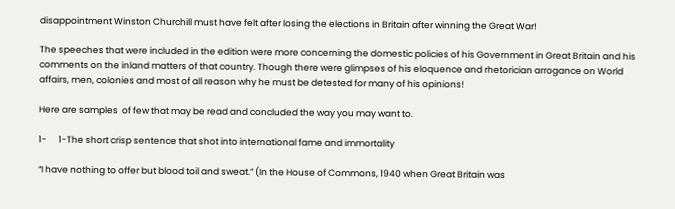disappointment Winston Churchill must have felt after losing the elections in Britain after winning the Great War!

The speeches that were included in the edition were more concerning the domestic policies of his Government in Great Britain and his comments on the inland matters of that country. Though there were glimpses of his eloquence and rhetorician arrogance on World affairs, men, colonies and most of all reason why he must be detested for many of his opinions!

Here are samples  of few that may be read and concluded the way you may want to.

1-      1-The short crisp sentence that shot into international fame and immortality

“I have nothing to offer but blood toil and sweat.” (In the House of Commons, 1940 when Great Britain was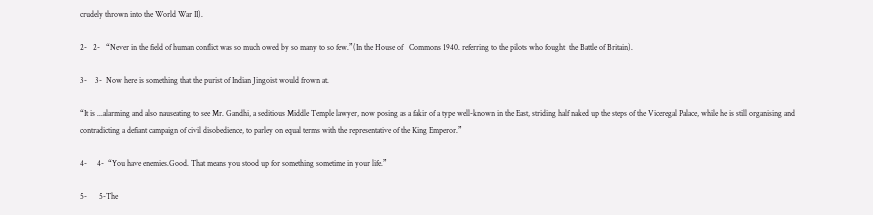crudely thrown into the World War II).

2-   2-   “Never in the field of human conflict was so much owed by so many to so few.”(In the House of   Commons 1940. referring to the pilots who fought  the Battle of Britain).

3-    3-  Now here is something that the purist of Indian Jingoist would frown at.

“It is ...alarming and also nauseating to see Mr. Gandhi, a seditious Middle Temple lawyer, now posing as a fakir of a type well-known in the East, striding half naked up the steps of the Viceregal Palace, while he is still organising and contradicting a defiant campaign of civil disobedience, to parley on equal terms with the representative of the King Emperor.”

4-     4-  “You have enemies.Good. That means you stood up for something sometime in your life.”

5-      5-The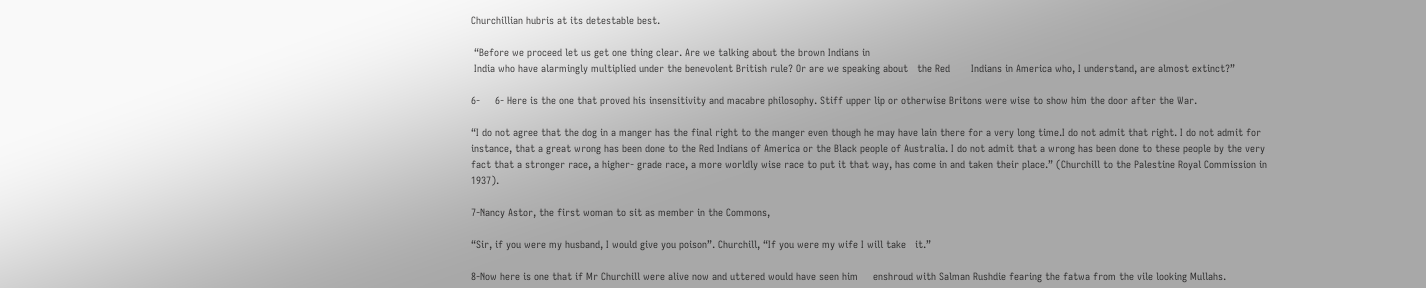Churchillian hubris at its detestable best.

 “Before we proceed let us get one thing clear. Are we talking about the brown Indians in
 India who have alarmingly multiplied under the benevolent British rule? Or are we speaking about   the Red       Indians in America who, I understand, are almost extinct?”

6-     6- Here is the one that proved his insensitivity and macabre philosophy. Stiff upper lip or otherwise Britons were wise to show him the door after the War.

“I do not agree that the dog in a manger has the final right to the manger even though he may have lain there for a very long time.I do not admit that right. I do not admit for instance, that a great wrong has been done to the Red Indians of America or the Black people of Australia. I do not admit that a wrong has been done to these people by the very fact that a stronger race, a higher- grade race, a more worldly wise race to put it that way, has come in and taken their place.” (Churchill to the Palestine Royal Commission in 1937).

7-Nancy Astor, the first woman to sit as member in the Commons,

“Sir, if you were my husband, I would give you poison”. Churchill, “If you were my wife I will take   it.”

8-Now here is one that if Mr Churchill were alive now and uttered would have seen him     enshroud with Salman Rushdie fearing the fatwa from the vile looking Mullahs.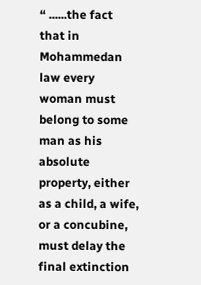“ ......the fact that in Mohammedan law every woman must belong to some man as his absolute property, either as a child, a wife, or a concubine, must delay the final extinction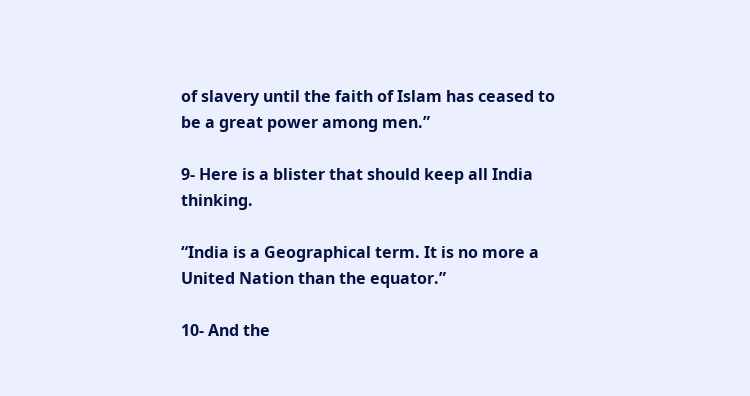of slavery until the faith of Islam has ceased to be a great power among men.”

9- Here is a blister that should keep all India thinking.

“India is a Geographical term. It is no more a United Nation than the equator.”

10- And the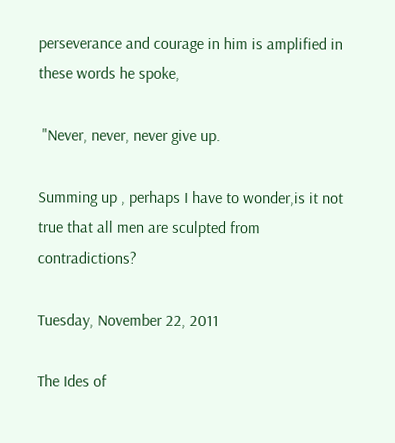perseverance and courage in him is amplified in these words he spoke,

 "Never, never, never give up.

Summing up , perhaps I have to wonder,is it not true that all men are sculpted from contradictions?

Tuesday, November 22, 2011

The Ides of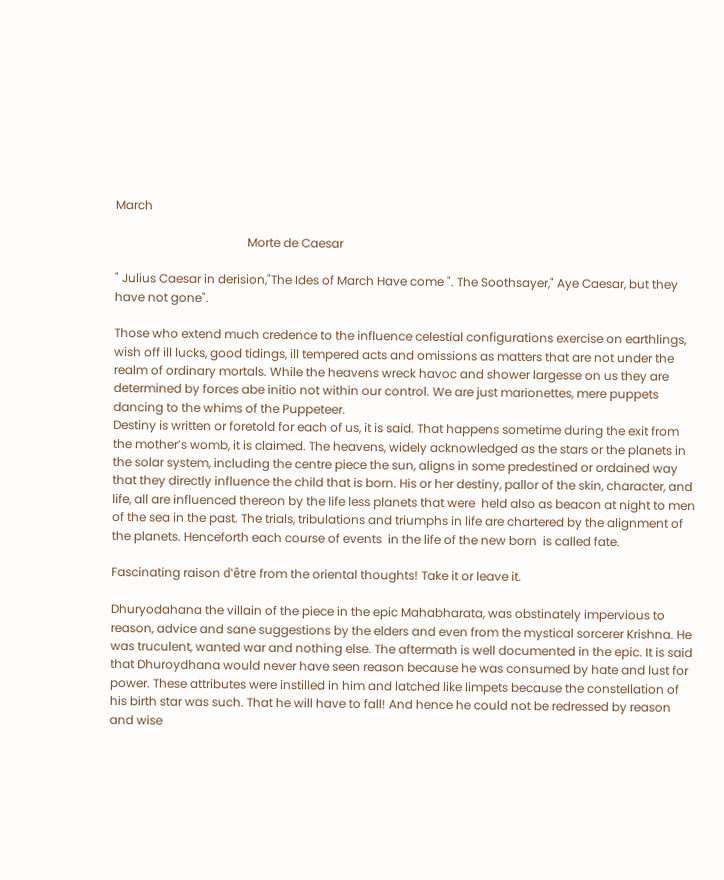March

                                            Morte de Caesar

" Julius Caesar in derision,"The Ides of March Have come ". The Soothsayer," Aye Caesar, but they have not gone".

Those who extend much credence to the influence celestial configurations exercise on earthlings, wish off ill lucks, good tidings, ill tempered acts and omissions as matters that are not under the realm of ordinary mortals. While the heavens wreck havoc and shower largesse on us they are determined by forces abe initio not within our control. We are just marionettes, mere puppets dancing to the whims of the Puppeteer.
Destiny is written or foretold for each of us, it is said. That happens sometime during the exit from the mother’s womb, it is claimed. The heavens, widely acknowledged as the stars or the planets in the solar system, including the centre piece the sun, aligns in some predestined or ordained way that they directly influence the child that is born. His or her destiny, pallor of the skin, character, and life, all are influenced thereon by the life less planets that were  held also as beacon at night to men of the sea in the past. The trials, tribulations and triumphs in life are chartered by the alignment of the planets. Henceforth each course of events  in the life of the new born  is called fate.

Fascinating raison d'être from the oriental thoughts! Take it or leave it.

Dhuryodahana the villain of the piece in the epic Mahabharata, was obstinately impervious to reason, advice and sane suggestions by the elders and even from the mystical sorcerer Krishna. He was truculent, wanted war and nothing else. The aftermath is well documented in the epic. It is said that Dhuroydhana would never have seen reason because he was consumed by hate and lust for power. These attributes were instilled in him and latched like limpets because the constellation of his birth star was such. That he will have to fall! And hence he could not be redressed by reason and wise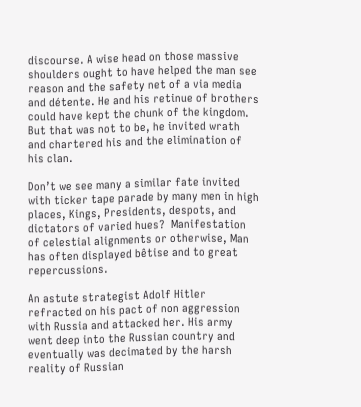discourse. A wise head on those massive shoulders ought to have helped the man see reason and the safety net of a via media and détente. He and his retinue of brothers could have kept the chunk of the kingdom. But that was not to be, he invited wrath and chartered his and the elimination of his clan.

Don’t we see many a similar fate invited with ticker tape parade by many men in high places, Kings, Presidents, despots, and dictators of varied hues?  Manifestation of celestial alignments or otherwise, Man has often displayed bêtise and to great repercussions.

An astute strategist Adolf Hitler refracted on his pact of non aggression with Russia and attacked her. His army went deep into the Russian country and eventually was decimated by the harsh reality of Russian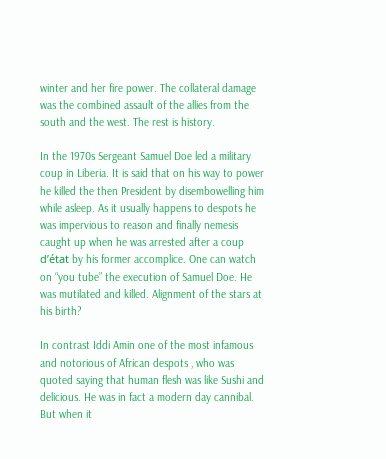winter and her fire power. The collateral damage was the combined assault of the allies from the south and the west. The rest is history.

In the 1970s Sergeant Samuel Doe led a military coup in Liberia. It is said that on his way to power he killed the then President by disembowelling him while asleep. As it usually happens to despots he was impervious to reason and finally nemesis caught up when he was arrested after a coup d’état by his former accomplice. One can watch on “you tube” the execution of Samuel Doe. He was mutilated and killed. Alignment of the stars at his birth?

In contrast Iddi Amin one of the most infamous and notorious of African despots , who was quoted saying that human flesh was like Sushi and delicious. He was in fact a modern day cannibal. But when it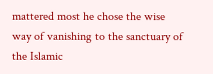mattered most he chose the wise way of vanishing to the sanctuary of the Islamic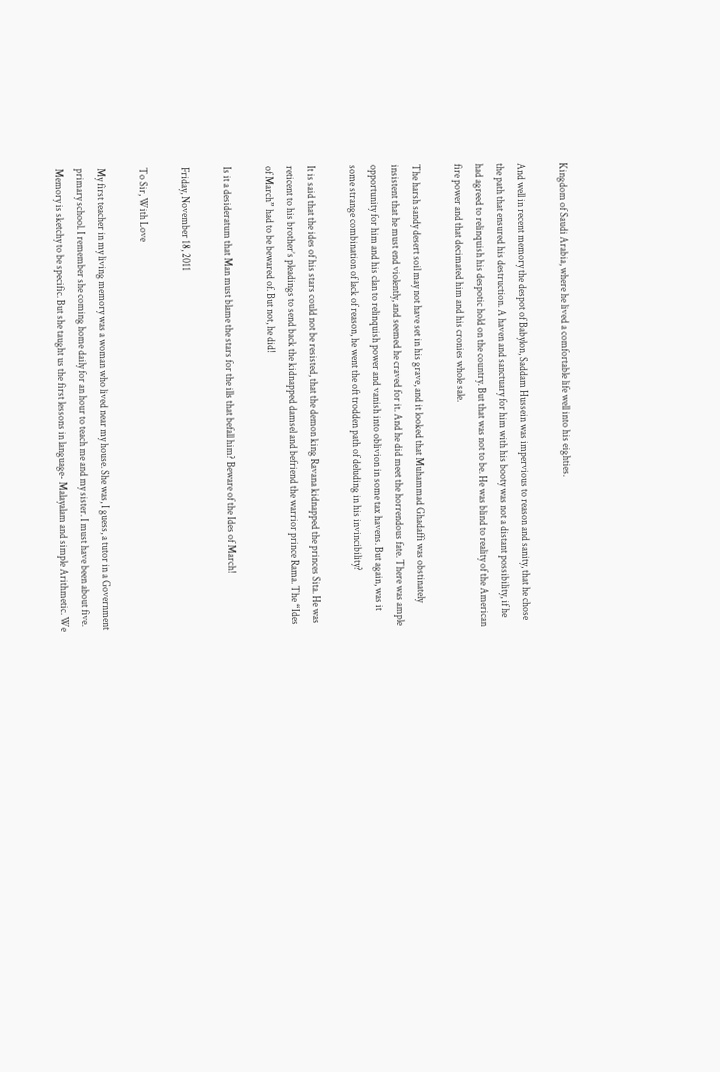Kingdom of Saudi Arabia, where he lived a comfortable life well into his eighties.

And well in recent memory the despot of Babylon, Saddam Hussein was impervious to reason and sanity, that he chose the path that ensured his destruction. A haven and sanctuary for him with his booty was not a distant possibility, if he had agreed to relinquish his despotic hold on the country. But that was not to be. He was blind to reality of the American fire power and that decimated him and his cronies whole sale.

The harsh sandy desert soil may not have set in his grave, and it looked that Muhammad Ghadaffi was obstinately insistent that he must end violently, and seemed he craved for it. And he did meet the horrendous fate. There was ample opportunity for him and his clan to relinquish power and vanish into oblivion in some tax havens. But again, was it some strange combination of lack of reason, he went the oft trodden path of deluding in his invincibility?

It is said that the ides of his stars could not be resisted, that the demon king Ravana kidnapped the princes Sita. He was reticent to his brother’s pleadings to send back the kidnapped damsel and befriend the warrior prince Rama. The “Ides of March” had to be bewared of. But not, he did!

Is it a desideratum that Man must blame the stars for the ills that befall him? Beware of the Ides of March!

Friday, November 18, 2011

To Sir, With Love

My first teacher in my living memory was a woman who lived near my house. She was, I guess, a tutor in a Government primary school. I remember she coming home daily for an hour to teach me and my sister. I must have been about five. Memory is sketchy to be specific. But she taught us the first lessons in language- Malayalam and simple Arithmetic. We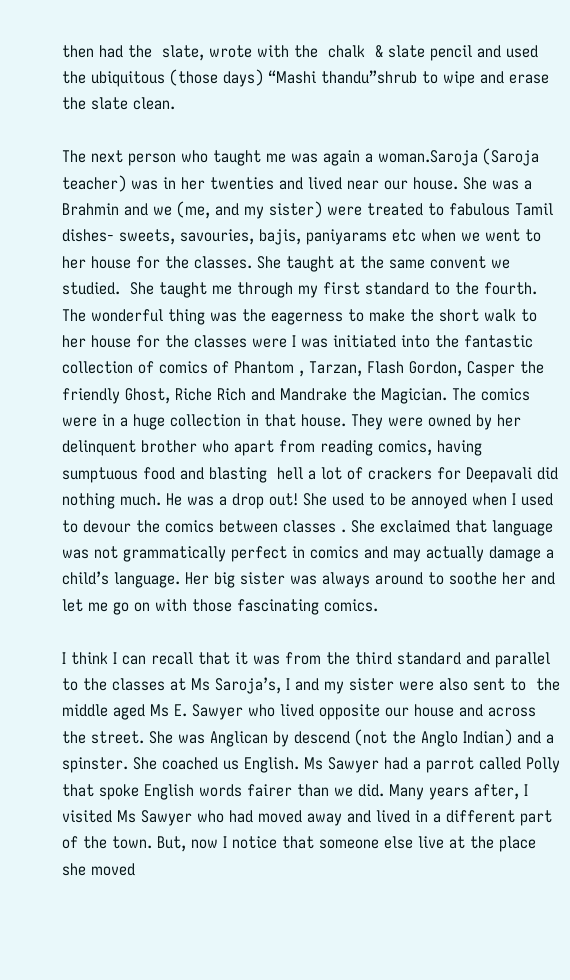then had the  slate, wrote with the  chalk  & slate pencil and used the ubiquitous (those days) “Mashi thandu”shrub to wipe and erase the slate clean.

The next person who taught me was again a woman.Saroja (Saroja teacher) was in her twenties and lived near our house. She was a Brahmin and we (me, and my sister) were treated to fabulous Tamil dishes- sweets, savouries, bajis, paniyarams etc when we went to her house for the classes. She taught at the same convent we studied.  She taught me through my first standard to the fourth. The wonderful thing was the eagerness to make the short walk to her house for the classes were I was initiated into the fantastic collection of comics of Phantom , Tarzan, Flash Gordon, Casper the friendly Ghost, Riche Rich and Mandrake the Magician. The comics were in a huge collection in that house. They were owned by her delinquent brother who apart from reading comics, having sumptuous food and blasting  hell a lot of crackers for Deepavali did nothing much. He was a drop out! She used to be annoyed when I used to devour the comics between classes . She exclaimed that language was not grammatically perfect in comics and may actually damage a child’s language. Her big sister was always around to soothe her and let me go on with those fascinating comics.

I think I can recall that it was from the third standard and parallel to the classes at Ms Saroja’s, I and my sister were also sent to  the  middle aged Ms E. Sawyer who lived opposite our house and across the street. She was Anglican by descend (not the Anglo Indian) and a spinster. She coached us English. Ms Sawyer had a parrot called Polly that spoke English words fairer than we did. Many years after, I visited Ms Sawyer who had moved away and lived in a different part of the town. But, now I notice that someone else live at the place she moved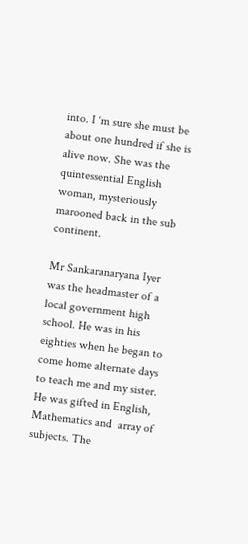into. I ‘m sure she must be about one hundred if she is alive now. She was the quintessential English woman, mysteriously marooned back in the sub continent.

Mr Sankaranaryana Iyer was the headmaster of a local government high school. He was in his eighties when he began to come home alternate days to teach me and my sister. He was gifted in English, Mathematics and  array of subjects. The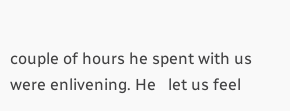couple of hours he spent with us were enlivening. He   let us feel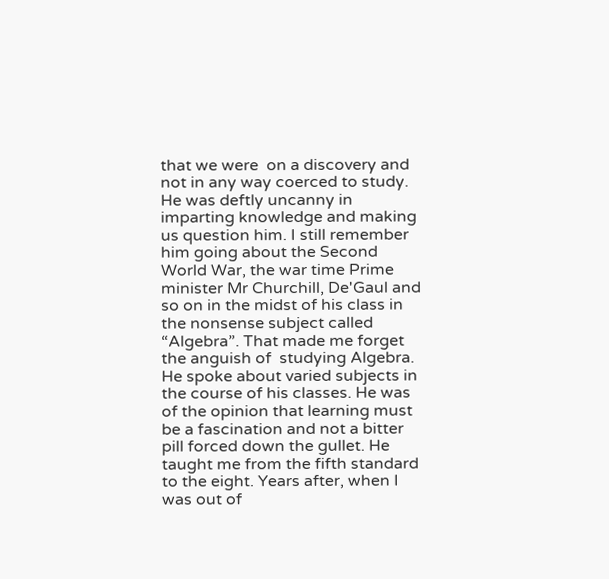that we were  on a discovery and not in any way coerced to study. He was deftly uncanny in imparting knowledge and making us question him. I still remember him going about the Second World War, the war time Prime minister Mr Churchill, De'Gaul and so on in the midst of his class in the nonsense subject called “Algebra”. That made me forget the anguish of  studying Algebra. He spoke about varied subjects in the course of his classes. He was of the opinion that learning must be a fascination and not a bitter pill forced down the gullet. He taught me from the fifth standard to the eight. Years after, when I was out of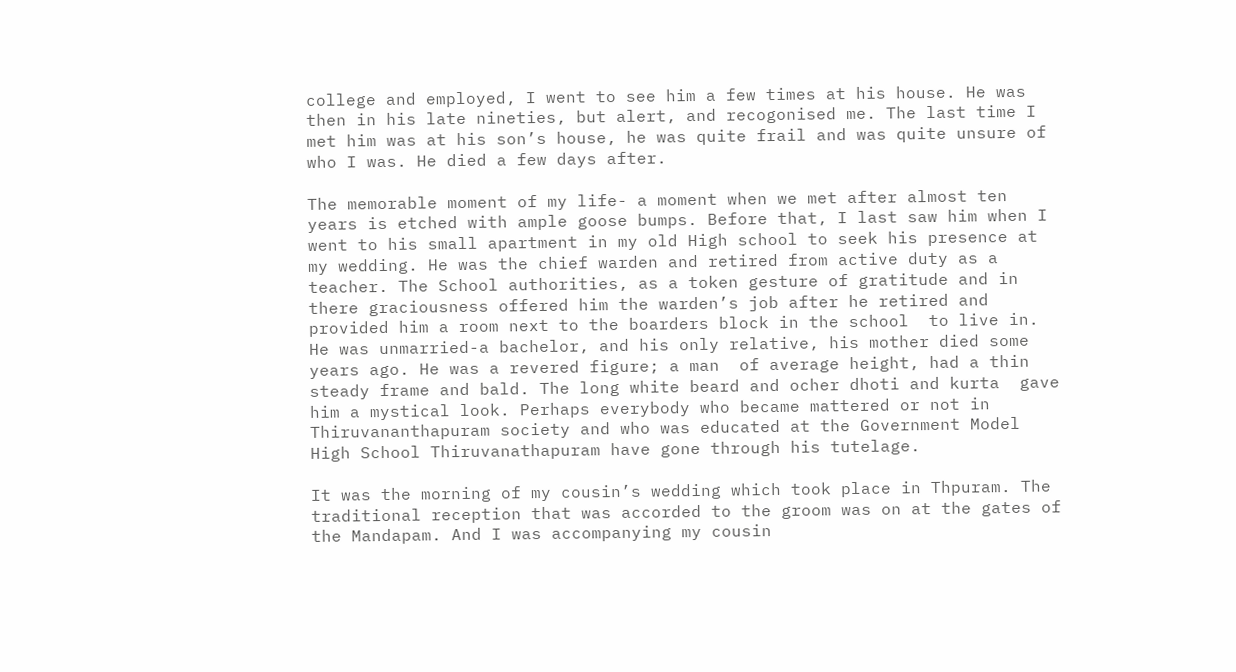college and employed, I went to see him a few times at his house. He was then in his late nineties, but alert, and recogonised me. The last time I met him was at his son’s house, he was quite frail and was quite unsure of who I was. He died a few days after.

The memorable moment of my life- a moment when we met after almost ten years is etched with ample goose bumps. Before that, I last saw him when I went to his small apartment in my old High school to seek his presence at my wedding. He was the chief warden and retired from active duty as a teacher. The School authorities, as a token gesture of gratitude and in there graciousness offered him the warden’s job after he retired and provided him a room next to the boarders block in the school  to live in. He was unmarried-a bachelor, and his only relative, his mother died some years ago. He was a revered figure; a man  of average height, had a thin steady frame and bald. The long white beard and ocher dhoti and kurta  gave him a mystical look. Perhaps everybody who became mattered or not in  Thiruvananthapuram society and who was educated at the Government Model High School Thiruvanathapuram have gone through his tutelage.

It was the morning of my cousin’s wedding which took place in Thpuram. The traditional reception that was accorded to the groom was on at the gates of the Mandapam. And I was accompanying my cousin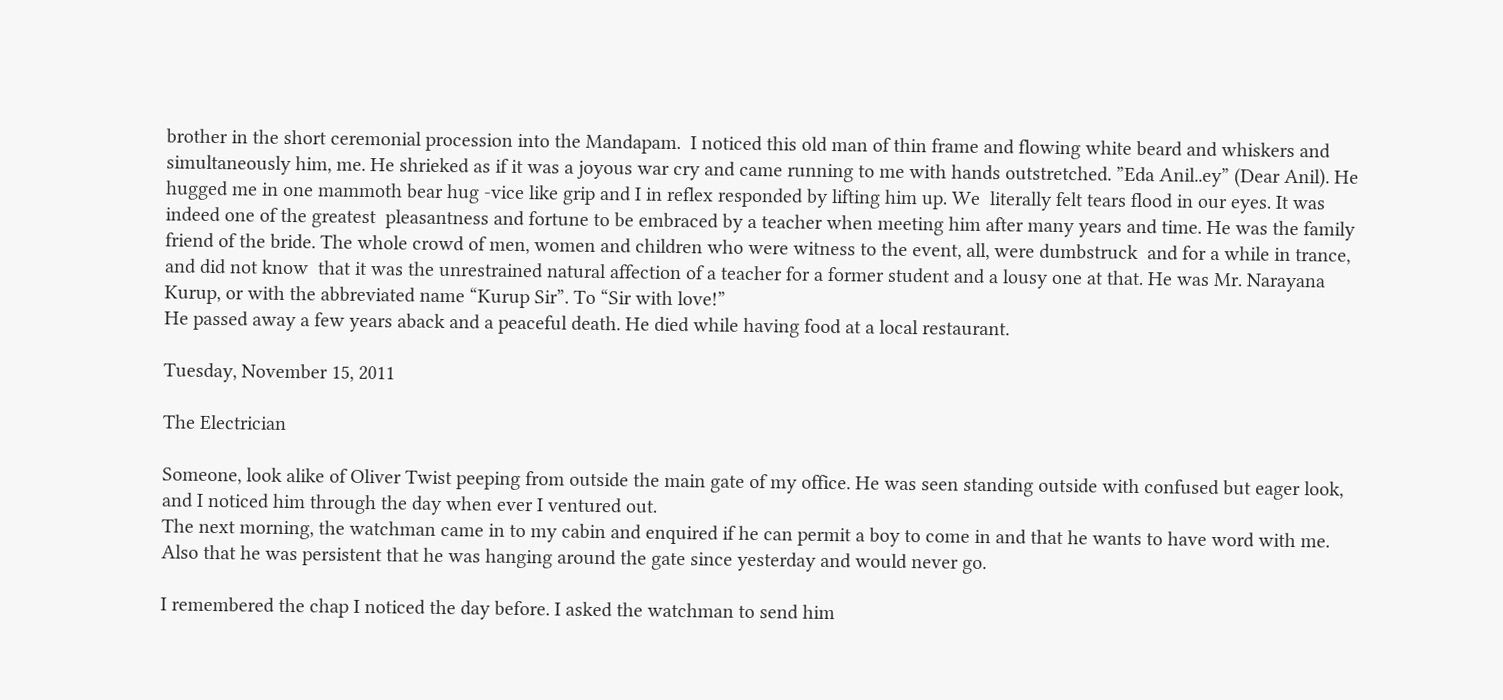brother in the short ceremonial procession into the Mandapam.  I noticed this old man of thin frame and flowing white beard and whiskers and simultaneously him, me. He shrieked as if it was a joyous war cry and came running to me with hands outstretched. ”Eda Anil..ey” (Dear Anil). He hugged me in one mammoth bear hug -vice like grip and I in reflex responded by lifting him up. We  literally felt tears flood in our eyes. It was indeed one of the greatest  pleasantness and fortune to be embraced by a teacher when meeting him after many years and time. He was the family friend of the bride. The whole crowd of men, women and children who were witness to the event, all, were dumbstruck  and for a while in trance, and did not know  that it was the unrestrained natural affection of a teacher for a former student and a lousy one at that. He was Mr. Narayana Kurup, or with the abbreviated name “Kurup Sir”. To “Sir with love!”
He passed away a few years aback and a peaceful death. He died while having food at a local restaurant.

Tuesday, November 15, 2011

The Electrician

Someone, look alike of Oliver Twist peeping from outside the main gate of my office. He was seen standing outside with confused but eager look, and I noticed him through the day when ever I ventured out.
The next morning, the watchman came in to my cabin and enquired if he can permit a boy to come in and that he wants to have word with me. Also that he was persistent that he was hanging around the gate since yesterday and would never go.

I remembered the chap I noticed the day before. I asked the watchman to send him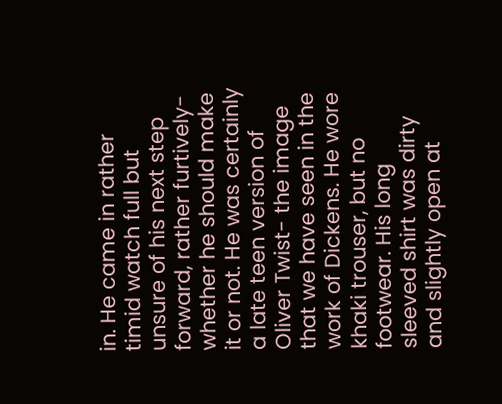in. He came in rather timid watch full but unsure of his next step forward, rather furtively- whether he should make it or not. He was certainly a late teen version of Oliver Twist- the image that we have seen in the work of Dickens. He wore khaki trouser, but no footwear. His long sleeved shirt was dirty and slightly open at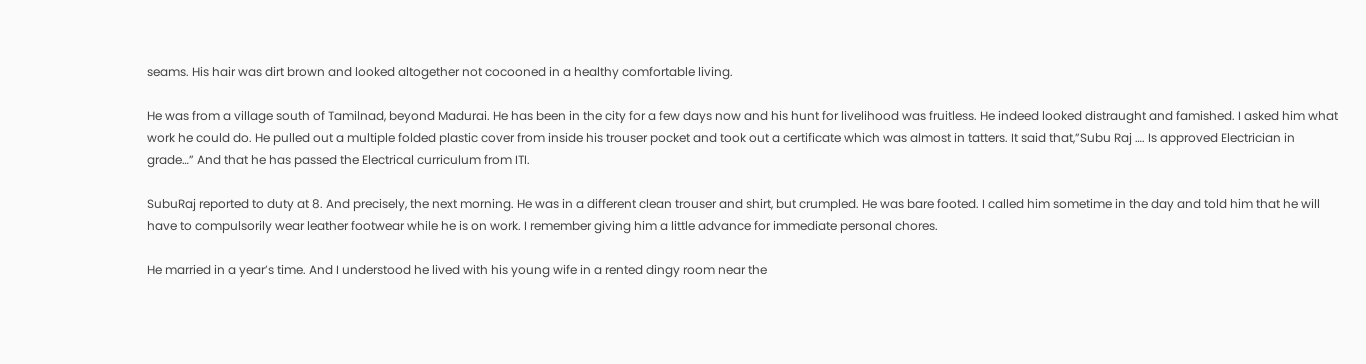seams. His hair was dirt brown and looked altogether not cocooned in a healthy comfortable living.

He was from a village south of Tamilnad, beyond Madurai. He has been in the city for a few days now and his hunt for livelihood was fruitless. He indeed looked distraught and famished. I asked him what work he could do. He pulled out a multiple folded plastic cover from inside his trouser pocket and took out a certificate which was almost in tatters. It said that,”Subu Raj …. Is approved Electrician in grade…” And that he has passed the Electrical curriculum from ITI.

SubuRaj reported to duty at 8. And precisely, the next morning. He was in a different clean trouser and shirt, but crumpled. He was bare footed. I called him sometime in the day and told him that he will have to compulsorily wear leather footwear while he is on work. I remember giving him a little advance for immediate personal chores.

He married in a year’s time. And I understood he lived with his young wife in a rented dingy room near the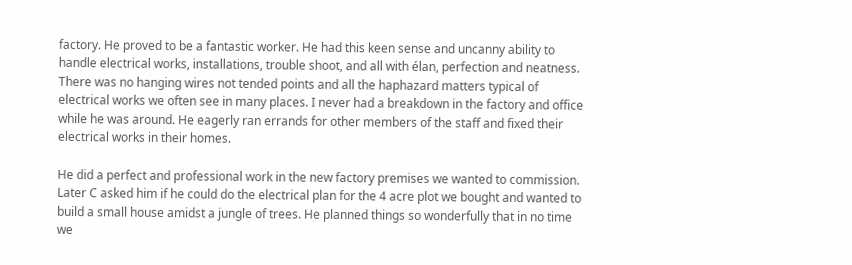factory. He proved to be a fantastic worker. He had this keen sense and uncanny ability to handle electrical works, installations, trouble shoot, and all with élan, perfection and neatness. There was no hanging wires not tended points and all the haphazard matters typical of electrical works we often see in many places. I never had a breakdown in the factory and office while he was around. He eagerly ran errands for other members of the staff and fixed their electrical works in their homes.

He did a perfect and professional work in the new factory premises we wanted to commission. Later C asked him if he could do the electrical plan for the 4 acre plot we bought and wanted to build a small house amidst a jungle of trees. He planned things so wonderfully that in no time we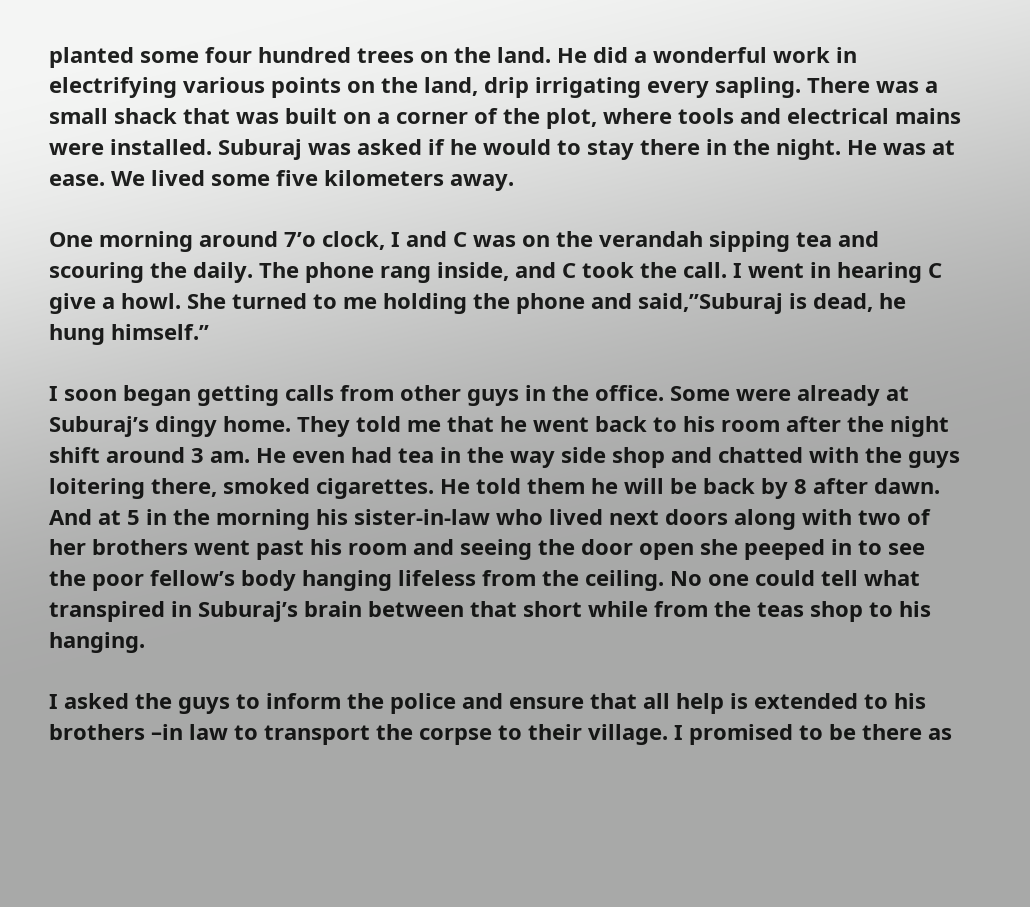planted some four hundred trees on the land. He did a wonderful work in electrifying various points on the land, drip irrigating every sapling. There was a small shack that was built on a corner of the plot, where tools and electrical mains were installed. Suburaj was asked if he would to stay there in the night. He was at ease. We lived some five kilometers away.

One morning around 7’o clock, I and C was on the verandah sipping tea and scouring the daily. The phone rang inside, and C took the call. I went in hearing C give a howl. She turned to me holding the phone and said,”Suburaj is dead, he hung himself.”

I soon began getting calls from other guys in the office. Some were already at Suburaj’s dingy home. They told me that he went back to his room after the night shift around 3 am. He even had tea in the way side shop and chatted with the guys loitering there, smoked cigarettes. He told them he will be back by 8 after dawn. And at 5 in the morning his sister-in-law who lived next doors along with two of her brothers went past his room and seeing the door open she peeped in to see the poor fellow’s body hanging lifeless from the ceiling. No one could tell what transpired in Suburaj’s brain between that short while from the teas shop to his hanging.

I asked the guys to inform the police and ensure that all help is extended to his brothers –in law to transport the corpse to their village. I promised to be there as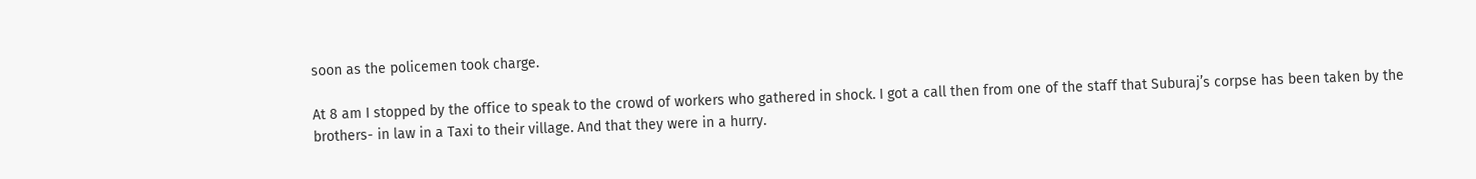soon as the policemen took charge.

At 8 am I stopped by the office to speak to the crowd of workers who gathered in shock. I got a call then from one of the staff that Suburaj’s corpse has been taken by the brothers- in law in a Taxi to their village. And that they were in a hurry.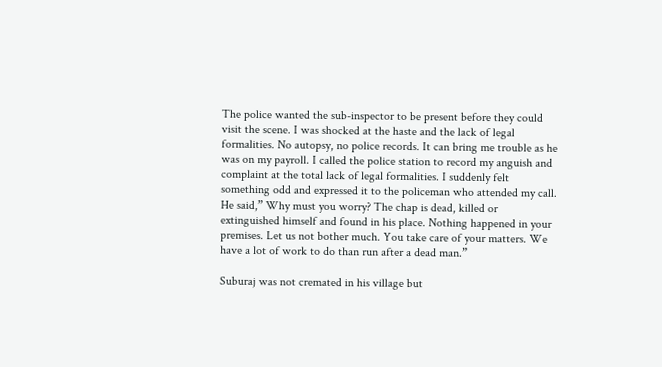The police wanted the sub-inspector to be present before they could visit the scene. I was shocked at the haste and the lack of legal formalities. No autopsy, no police records. It can bring me trouble as he was on my payroll. I called the police station to record my anguish and complaint at the total lack of legal formalities. I suddenly felt something odd and expressed it to the policeman who attended my call. He said,” Why must you worry? The chap is dead, killed or extinguished himself and found in his place. Nothing happened in your premises. Let us not bother much. You take care of your matters. We have a lot of work to do than run after a dead man.”

Suburaj was not cremated in his village but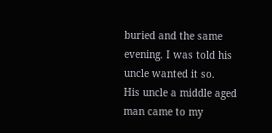buried and the same evening. I was told his uncle wanted it so.
His uncle a middle aged man came to my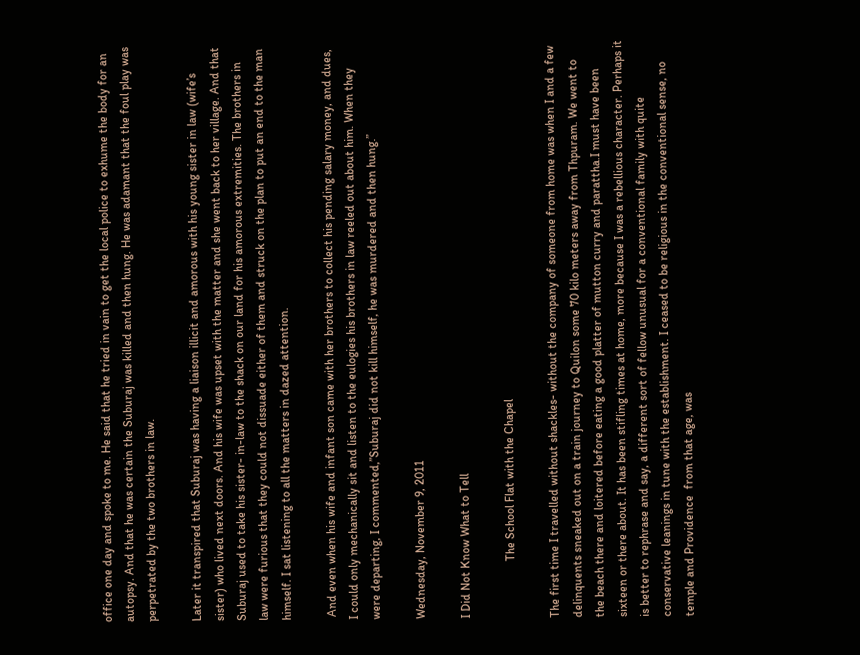office one day and spoke to me. He said that he tried in vain to get the local police to exhume the body for an autopsy. And that he was certain the Suburaj was killed and then hung. He was adamant that the foul play was perpetrated by the two brothers in law.

Later it transpired that Suburaj was having a liaison illicit and amorous with his young sister in law (wife’s sister) who lived next doors. And his wife was upset with the matter and she went back to her village. And that Suburaj used to take his sister- in-law to the shack on our land for his amorous extremities. The brothers in law were furious that they could not dissuade either of them and struck on the plan to put an end to the man himself. I sat listening to all the matters in dazed attention.

 And even when his wife and infant son came with her brothers to collect his pending salary money, and dues, I could only mechanically sit and listen to the eulogies his brothers in law reeled out about him. When they were departing, I commented,”Suburaj did not kill himself, he was murdered and then hung.”

Wednesday, November 9, 2011

I Did Not Know What to Tell

                   The School Flat with the Chapel

The first time I travelled without shackles- without the company of someone from home was when I and a few delinquents sneaked out on a train journey to Quilon some 70 kilo meters away from Thpuram. We went to the beach there and loitered before eating a good platter of mutton curry and parattha.I must have been sixteen or there about. It has been stifling times at home, more because I was a rebellious character. Perhaps it is better to rephrase and say, a different sort of fellow unusual for a conventional family with quite conservative leanings in tune with the establishment. I ceased to be religious in the conventional sense, no temple and Providence  from that age, was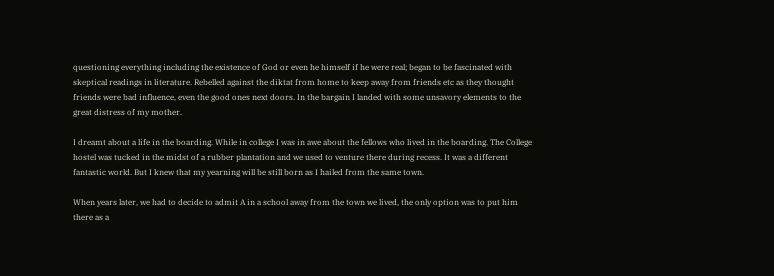questioning everything including the existence of God or even he himself if he were real; began to be fascinated with skeptical readings in literature. Rebelled against the diktat from home to keep away from friends etc as they thought friends were bad influence, even the good ones next doors. In the bargain I landed with some unsavory elements to the great distress of my mother.

I dreamt about a life in the boarding. While in college I was in awe about the fellows who lived in the boarding. The College hostel was tucked in the midst of a rubber plantation and we used to venture there during recess. It was a different fantastic world. But I knew that my yearning will be still born as I hailed from the same town.

When years later, we had to decide to admit A in a school away from the town we lived, the only option was to put him there as a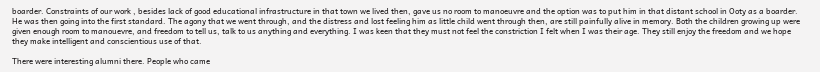boarder. Constraints of our work , besides lack of good educational infrastructure in that town we lived then, gave us no room to manoeuvre and the option was to put him in that distant school in Ooty as a boarder. He was then going into the first standard. The agony that we went through, and the distress and lost feeling him as little child went through then, are still painfully alive in memory. Both the children growing up were given enough room to manouevre, and freedom to tell us, talk to us anything and everything. I was keen that they must not feel the constriction I felt when I was their age. They still enjoy the freedom and we hope they make intelligent and conscientious use of that.

There were interesting alumni there. People who came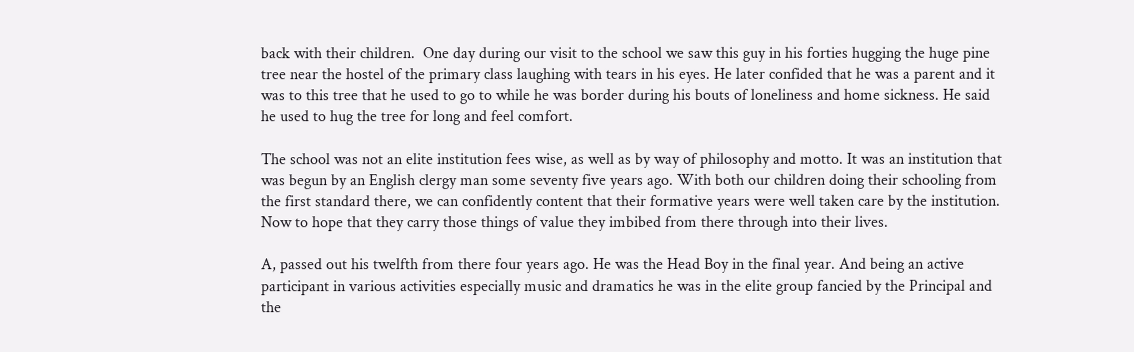back with their children.  One day during our visit to the school we saw this guy in his forties hugging the huge pine tree near the hostel of the primary class laughing with tears in his eyes. He later confided that he was a parent and it was to this tree that he used to go to while he was border during his bouts of loneliness and home sickness. He said he used to hug the tree for long and feel comfort.

The school was not an elite institution fees wise, as well as by way of philosophy and motto. It was an institution that was begun by an English clergy man some seventy five years ago. With both our children doing their schooling from the first standard there, we can confidently content that their formative years were well taken care by the institution. Now to hope that they carry those things of value they imbibed from there through into their lives.

A, passed out his twelfth from there four years ago. He was the Head Boy in the final year. And being an active participant in various activities especially music and dramatics he was in the elite group fancied by the Principal and the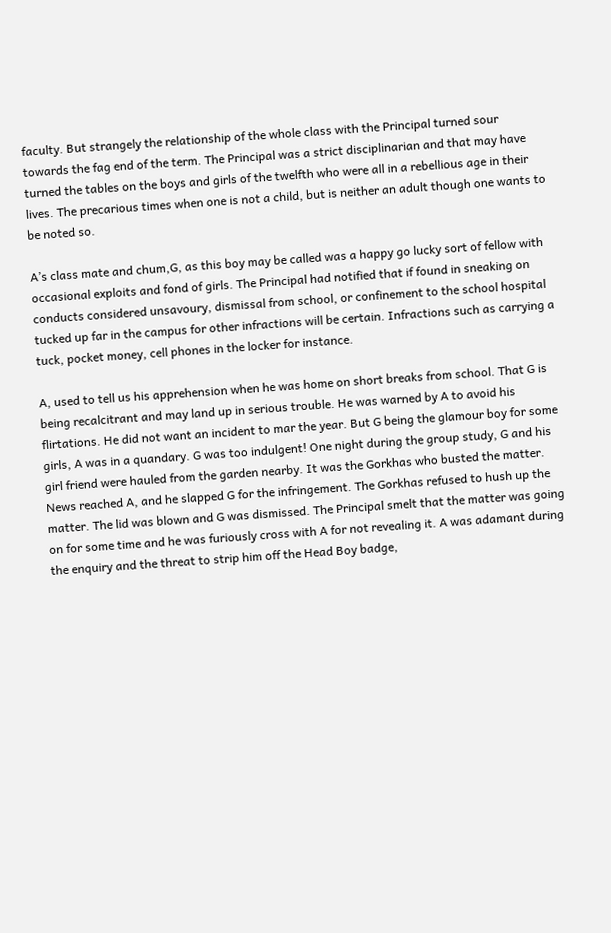faculty. But strangely the relationship of the whole class with the Principal turned sour towards the fag end of the term. The Principal was a strict disciplinarian and that may have turned the tables on the boys and girls of the twelfth who were all in a rebellious age in their lives. The precarious times when one is not a child, but is neither an adult though one wants to be noted so.

A’s class mate and chum,G, as this boy may be called was a happy go lucky sort of fellow with occasional exploits and fond of girls. The Principal had notified that if found in sneaking on conducts considered unsavoury, dismissal from school, or confinement to the school hospital tucked up far in the campus for other infractions will be certain. Infractions such as carrying a tuck, pocket money, cell phones in the locker for instance.

A, used to tell us his apprehension when he was home on short breaks from school. That G is being recalcitrant and may land up in serious trouble. He was warned by A to avoid his flirtations. He did not want an incident to mar the year. But G being the glamour boy for some girls, A was in a quandary. G was too indulgent! One night during the group study, G and his girl friend were hauled from the garden nearby. It was the Gorkhas who busted the matter. News reached A, and he slapped G for the infringement. The Gorkhas refused to hush up the matter. The lid was blown and G was dismissed. The Principal smelt that the matter was going on for some time and he was furiously cross with A for not revealing it. A was adamant during the enquiry and the threat to strip him off the Head Boy badge,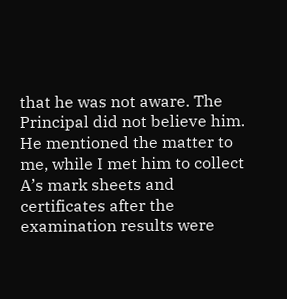that he was not aware. The Principal did not believe him. He mentioned the matter to me, while I met him to collect A’s mark sheets and certificates after the examination results were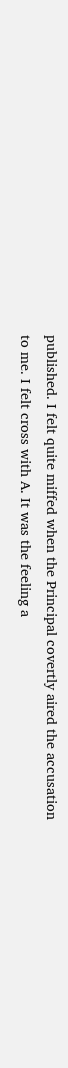published. I felt quite miffed when the Principal covertly aired the accusation to me. I felt cross with A. It was the feeling a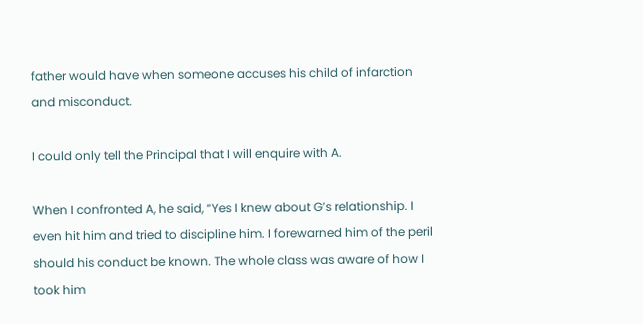father would have when someone accuses his child of infarction and misconduct.

I could only tell the Principal that I will enquire with A.

When I confronted A, he said, “Yes I knew about G’s relationship. I even hit him and tried to discipline him. I forewarned him of the peril should his conduct be known. The whole class was aware of how I took him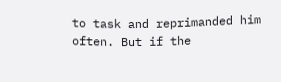to task and reprimanded him often. But if the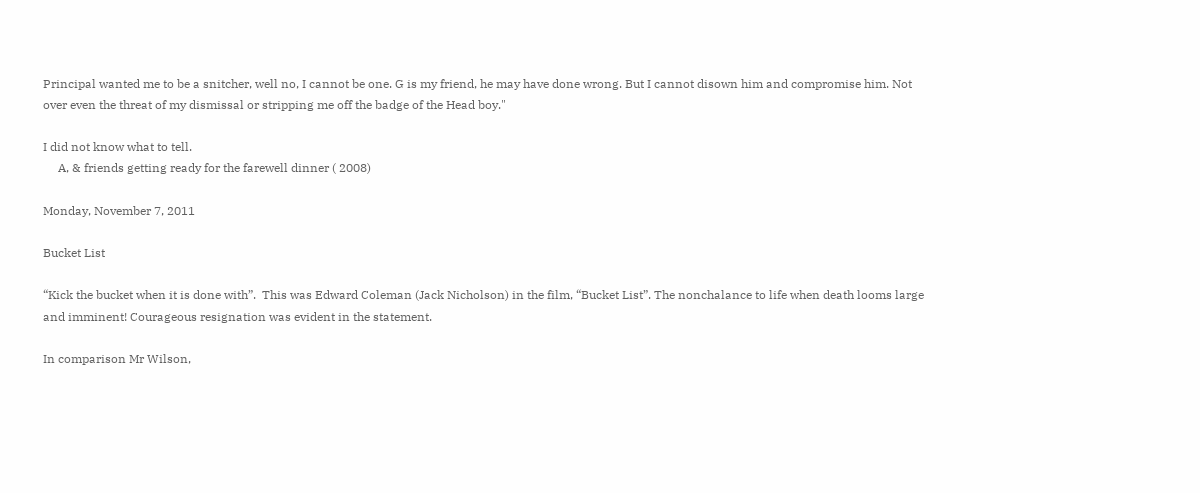Principal wanted me to be a snitcher, well no, I cannot be one. G is my friend, he may have done wrong. But I cannot disown him and compromise him. Not over even the threat of my dismissal or stripping me off the badge of the Head boy."

I did not know what to tell.
     A, & friends getting ready for the farewell dinner ( 2008)

Monday, November 7, 2011

Bucket List

“Kick the bucket when it is done with”.  This was Edward Coleman (Jack Nicholson) in the film, “Bucket List”. The nonchalance to life when death looms large and imminent! Courageous resignation was evident in the statement.

In comparison Mr Wilson,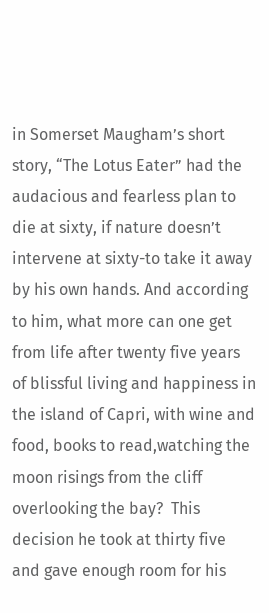in Somerset Maugham’s short story, “The Lotus Eater” had the audacious and fearless plan to die at sixty, if nature doesn’t intervene at sixty-to take it away by his own hands. And according to him, what more can one get from life after twenty five years of blissful living and happiness in the island of Capri, with wine and food, books to read,watching the moon risings from the cliff overlooking the bay?  This decision he took at thirty five and gave enough room for his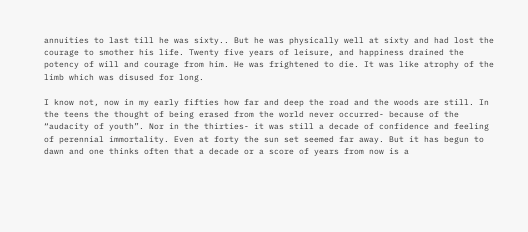annuities to last till he was sixty.. But he was physically well at sixty and had lost the courage to smother his life. Twenty five years of leisure, and happiness drained the potency of will and courage from him. He was frightened to die. It was like atrophy of the limb which was disused for long.

I know not, now in my early fifties how far and deep the road and the woods are still. In the teens the thought of being erased from the world never occurred- because of the “audacity of youth”. Nor in the thirties- it was still a decade of confidence and feeling of perennial immortality. Even at forty the sun set seemed far away. But it has begun to dawn and one thinks often that a decade or a score of years from now is a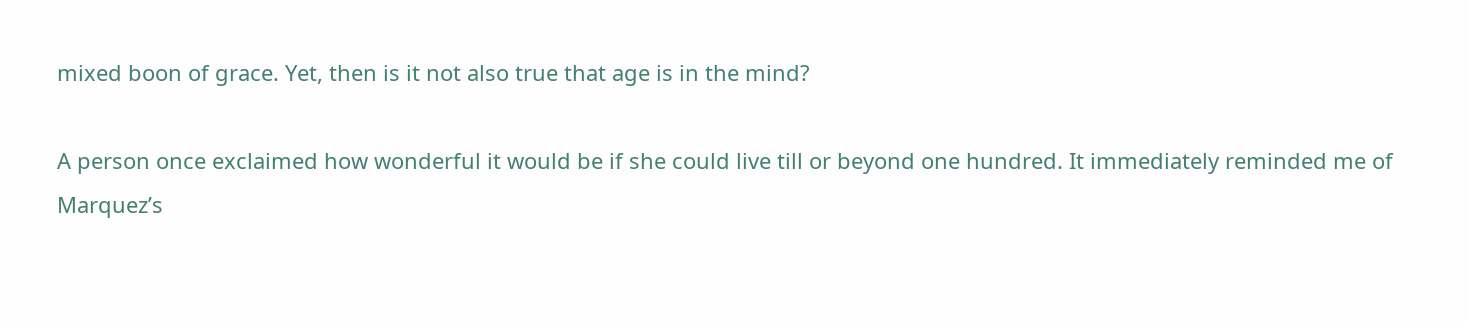mixed boon of grace. Yet, then is it not also true that age is in the mind?

A person once exclaimed how wonderful it would be if she could live till or beyond one hundred. It immediately reminded me of Marquez’s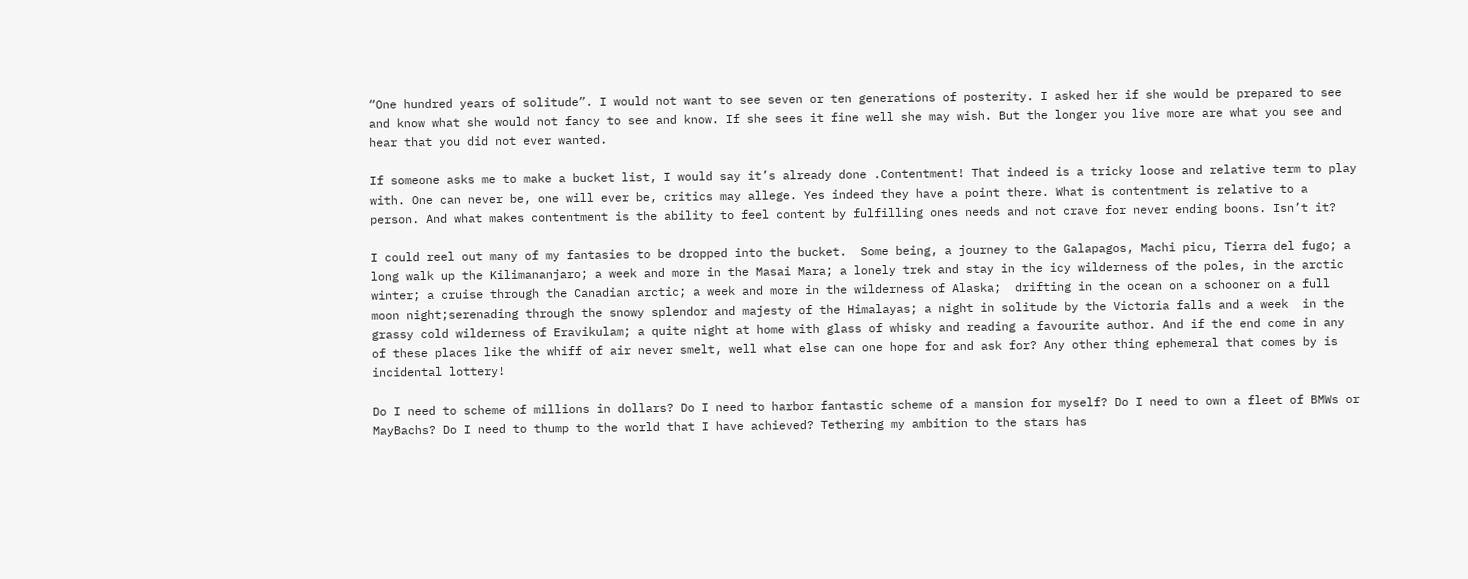“One hundred years of solitude”. I would not want to see seven or ten generations of posterity. I asked her if she would be prepared to see and know what she would not fancy to see and know. If she sees it fine well she may wish. But the longer you live more are what you see and hear that you did not ever wanted.

If someone asks me to make a bucket list, I would say it’s already done .Contentment! That indeed is a tricky loose and relative term to play with. One can never be, one will ever be, critics may allege. Yes indeed they have a point there. What is contentment is relative to a person. And what makes contentment is the ability to feel content by fulfilling ones needs and not crave for never ending boons. Isn’t it?

I could reel out many of my fantasies to be dropped into the bucket.  Some being, a journey to the Galapagos, Machi picu, Tierra del fugo; a long walk up the Kilimananjaro; a week and more in the Masai Mara; a lonely trek and stay in the icy wilderness of the poles, in the arctic winter; a cruise through the Canadian arctic; a week and more in the wilderness of Alaska;  drifting in the ocean on a schooner on a full moon night;serenading through the snowy splendor and majesty of the Himalayas; a night in solitude by the Victoria falls and a week  in the grassy cold wilderness of Eravikulam; a quite night at home with glass of whisky and reading a favourite author. And if the end come in any of these places like the whiff of air never smelt, well what else can one hope for and ask for? Any other thing ephemeral that comes by is incidental lottery!

Do I need to scheme of millions in dollars? Do I need to harbor fantastic scheme of a mansion for myself? Do I need to own a fleet of BMWs or MayBachs? Do I need to thump to the world that I have achieved? Tethering my ambition to the stars has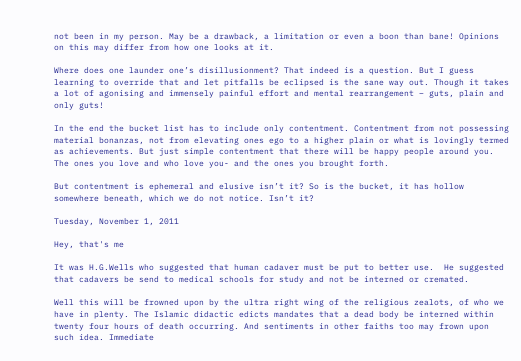not been in my person. May be a drawback, a limitation or even a boon than bane! Opinions on this may differ from how one looks at it.

Where does one launder one’s disillusionment? That indeed is a question. But I guess learning to override that and let pitfalls be eclipsed is the sane way out. Though it takes a lot of agonising and immensely painful effort and mental rearrangement – guts, plain and only guts!

In the end the bucket list has to include only contentment. Contentment from not possessing material bonanzas, not from elevating ones ego to a higher plain or what is lovingly termed as achievements. But just simple contentment that there will be happy people around you. The ones you love and who love you- and the ones you brought forth.

But contentment is ephemeral and elusive isn’t it? So is the bucket, it has hollow somewhere beneath, which we do not notice. Isn’t it?

Tuesday, November 1, 2011

Hey, that's me

It was H.G.Wells who suggested that human cadaver must be put to better use.  He suggested that cadavers be send to medical schools for study and not be interned or cremated.

Well this will be frowned upon by the ultra right wing of the religious zealots, of who we have in plenty. The Islamic didactic edicts mandates that a dead body be interned within twenty four hours of death occurring. And sentiments in other faiths too may frown upon such idea. Immediate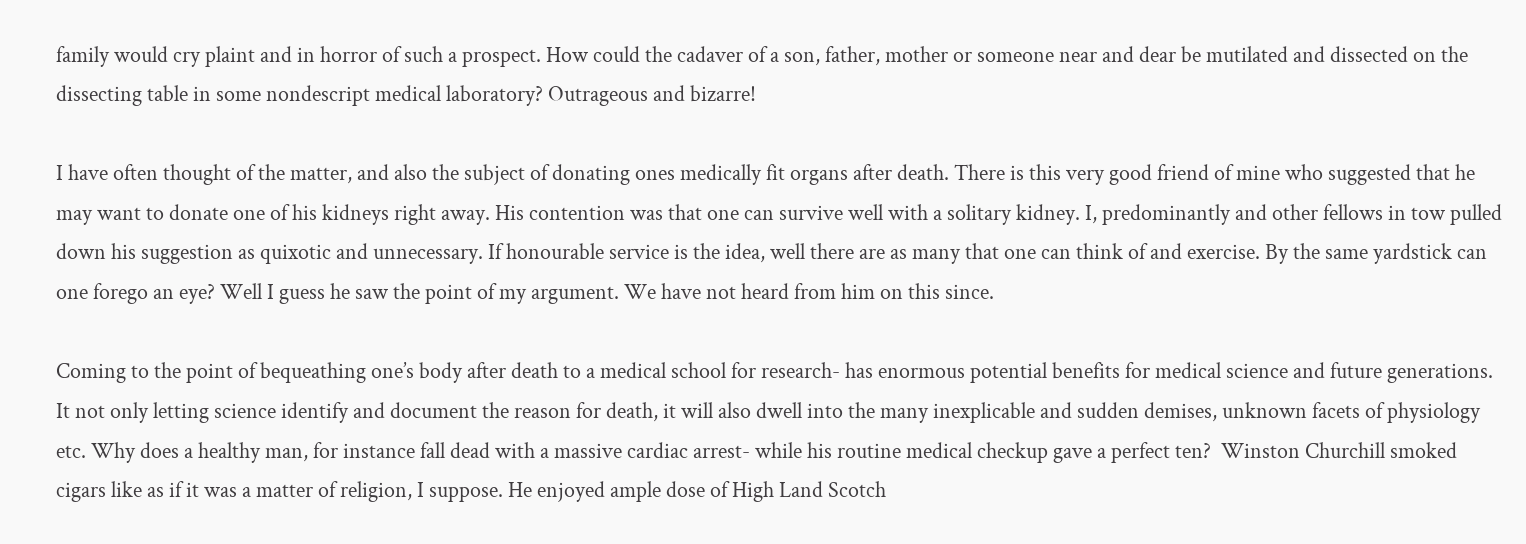family would cry plaint and in horror of such a prospect. How could the cadaver of a son, father, mother or someone near and dear be mutilated and dissected on the dissecting table in some nondescript medical laboratory? Outrageous and bizarre!

I have often thought of the matter, and also the subject of donating ones medically fit organs after death. There is this very good friend of mine who suggested that he may want to donate one of his kidneys right away. His contention was that one can survive well with a solitary kidney. I, predominantly and other fellows in tow pulled down his suggestion as quixotic and unnecessary. If honourable service is the idea, well there are as many that one can think of and exercise. By the same yardstick can one forego an eye? Well I guess he saw the point of my argument. We have not heard from him on this since.

Coming to the point of bequeathing one’s body after death to a medical school for research- has enormous potential benefits for medical science and future generations.  It not only letting science identify and document the reason for death, it will also dwell into the many inexplicable and sudden demises, unknown facets of physiology etc. Why does a healthy man, for instance fall dead with a massive cardiac arrest- while his routine medical checkup gave a perfect ten?  Winston Churchill smoked cigars like as if it was a matter of religion, I suppose. He enjoyed ample dose of High Land Scotch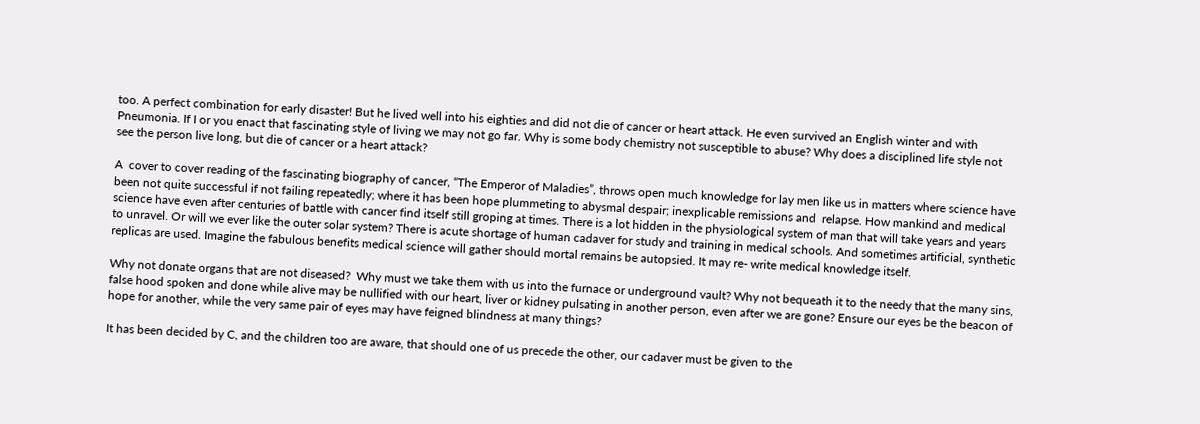too. A perfect combination for early disaster! But he lived well into his eighties and did not die of cancer or heart attack. He even survived an English winter and with Pneumonia. If I or you enact that fascinating style of living we may not go far. Why is some body chemistry not susceptible to abuse? Why does a disciplined life style not see the person live long, but die of cancer or a heart attack?

A  cover to cover reading of the fascinating biography of cancer, “The Emperor of Maladies”, throws open much knowledge for lay men like us in matters where science have been not quite successful if not failing repeatedly; where it has been hope plummeting to abysmal despair; inexplicable remissions and  relapse. How mankind and medical science have even after centuries of battle with cancer find itself still groping at times. There is a lot hidden in the physiological system of man that will take years and years to unravel. Or will we ever like the outer solar system? There is acute shortage of human cadaver for study and training in medical schools. And sometimes artificial, synthetic replicas are used. Imagine the fabulous benefits medical science will gather should mortal remains be autopsied. It may re- write medical knowledge itself.

Why not donate organs that are not diseased?  Why must we take them with us into the furnace or underground vault? Why not bequeath it to the needy that the many sins, false hood spoken and done while alive may be nullified with our heart, liver or kidney pulsating in another person, even after we are gone? Ensure our eyes be the beacon of hope for another, while the very same pair of eyes may have feigned blindness at many things?

It has been decided by C, and the children too are aware, that should one of us precede the other, our cadaver must be given to the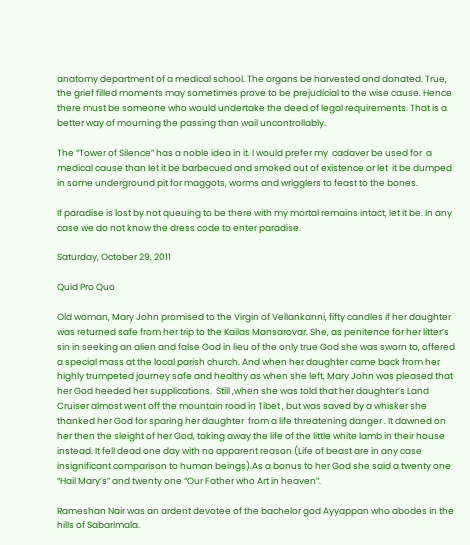anatomy department of a medical school. The organs be harvested and donated. True, the grief filled moments may sometimes prove to be prejudicial to the wise cause. Hence there must be someone who would undertake the deed of legal requirements. That is a better way of mourning the passing than wail uncontrollably.

The “Tower of Silence” has a noble idea in it. I would prefer my  cadaver be used for  a medical cause than let it be barbecued and smoked out of existence or let  it be dumped  in some underground pit for maggots, worms and wrigglers to feast to the bones.

If paradise is lost by not queuing to be there with my mortal remains intact, let it be. In any case we do not know the dress code to enter paradise.

Saturday, October 29, 2011

Quid Pro Quo

Old woman, Mary John promised to the Virgin of Vellankanni, fifty candles if her daughter was returned safe from her trip to the Kailas Mansarovar. She, as penitence for her litter’s sin in seeking an alien and false God in lieu of the only true God she was sworn to, offered a special mass at the local parish church. And when her daughter came back from her highly trumpeted journey safe and healthy as when she left, Mary John was pleased that her God heeded her supplications.  Still ,when she was told that her daughter’s Land Cruiser almost went off the mountain road in Tibet , but was saved by a whisker she   thanked her God for sparing her daughter  from a life threatening danger . It dawned on her then the sleight of her God, taking away the life of the little white lamb in their house instead. It fell dead one day with no apparent reason (Life of beast are in any case insignificant comparison to human beings).As a bonus to her God she said a twenty one “Hail Mary’s” and twenty one “Our Father who Art in heaven”.

Rameshan Nair was an ardent devotee of the bachelor god Ayyappan who abodes in the hills of Sabarimala.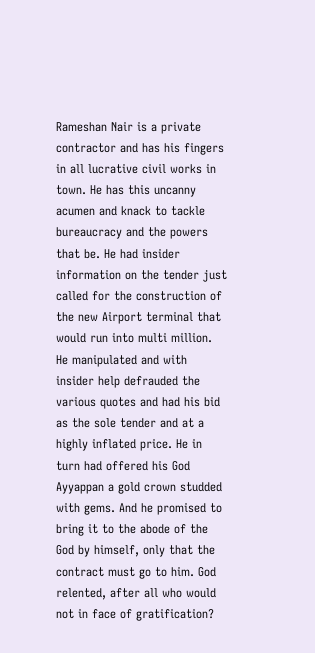Rameshan Nair is a private contractor and has his fingers in all lucrative civil works in town. He has this uncanny acumen and knack to tackle bureaucracy and the powers that be. He had insider information on the tender just called for the construction of the new Airport terminal that would run into multi million. He manipulated and with insider help defrauded the various quotes and had his bid as the sole tender and at a highly inflated price. He in turn had offered his God Ayyappan a gold crown studded with gems. And he promised to bring it to the abode of the God by himself, only that the contract must go to him. God relented, after all who would not in face of gratification?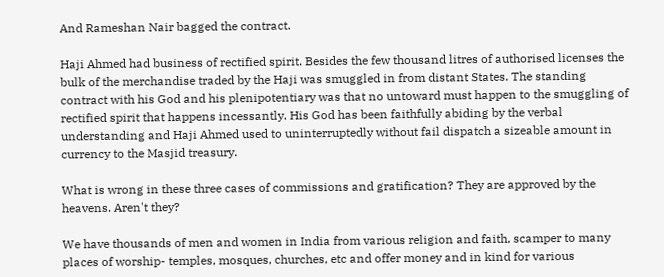And Rameshan Nair bagged the contract.

Haji Ahmed had business of rectified spirit. Besides the few thousand litres of authorised licenses the bulk of the merchandise traded by the Haji was smuggled in from distant States. The standing contract with his God and his plenipotentiary was that no untoward must happen to the smuggling of rectified spirit that happens incessantly. His God has been faithfully abiding by the verbal understanding and Haji Ahmed used to uninterruptedly without fail dispatch a sizeable amount in currency to the Masjid treasury.

What is wrong in these three cases of commissions and gratification? They are approved by the heavens. Aren't they?

We have thousands of men and women in India from various religion and faith, scamper to many places of worship- temples, mosques, churches, etc and offer money and in kind for various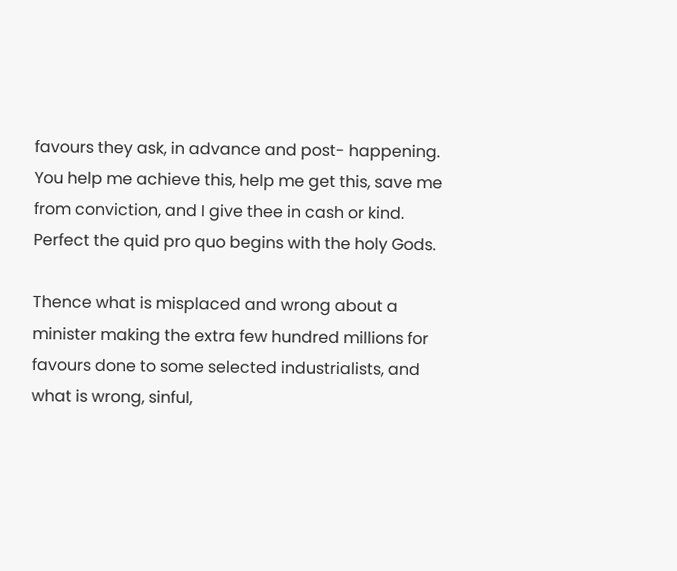favours they ask, in advance and post- happening. You help me achieve this, help me get this, save me from conviction, and I give thee in cash or kind. Perfect the quid pro quo begins with the holy Gods.

Thence what is misplaced and wrong about a minister making the extra few hundred millions for favours done to some selected industrialists, and what is wrong, sinful,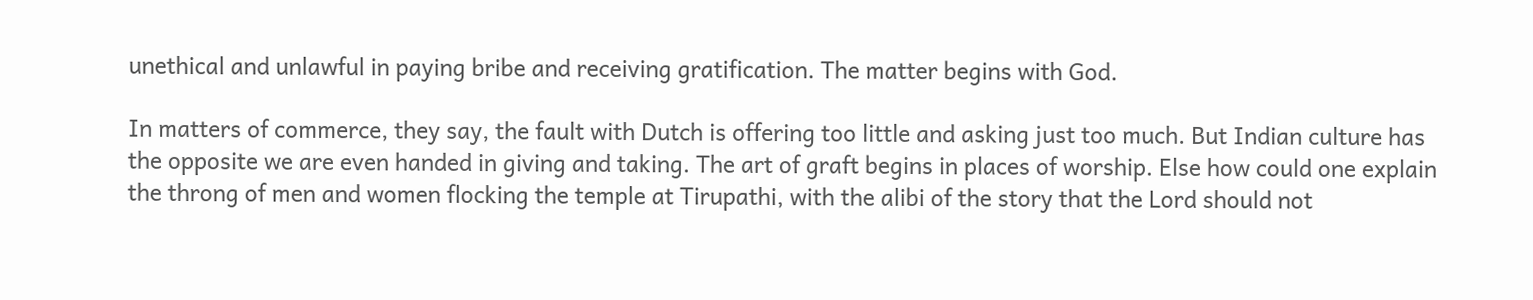unethical and unlawful in paying bribe and receiving gratification. The matter begins with God.

In matters of commerce, they say, the fault with Dutch is offering too little and asking just too much. But Indian culture has the opposite we are even handed in giving and taking. The art of graft begins in places of worship. Else how could one explain the throng of men and women flocking the temple at Tirupathi, with the alibi of the story that the Lord should not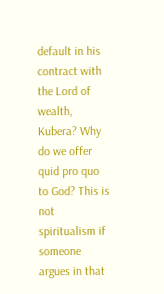default in his contract with the Lord of wealth, Kubera? Why do we offer quid pro quo to God? This is not spiritualism if someone argues in that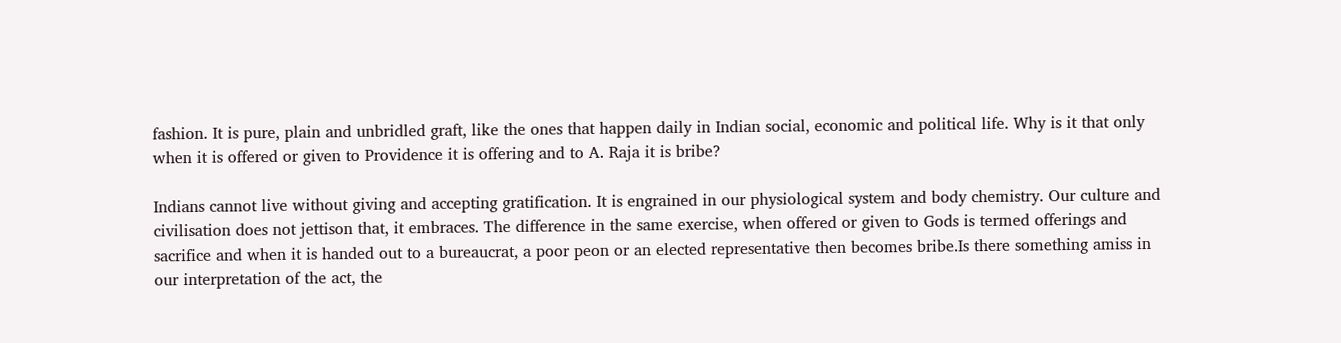fashion. It is pure, plain and unbridled graft, like the ones that happen daily in Indian social, economic and political life. Why is it that only when it is offered or given to Providence it is offering and to A. Raja it is bribe?

Indians cannot live without giving and accepting gratification. It is engrained in our physiological system and body chemistry. Our culture and civilisation does not jettison that, it embraces. The difference in the same exercise, when offered or given to Gods is termed offerings and sacrifice and when it is handed out to a bureaucrat, a poor peon or an elected representative then becomes bribe.Is there something amiss in our interpretation of the act, the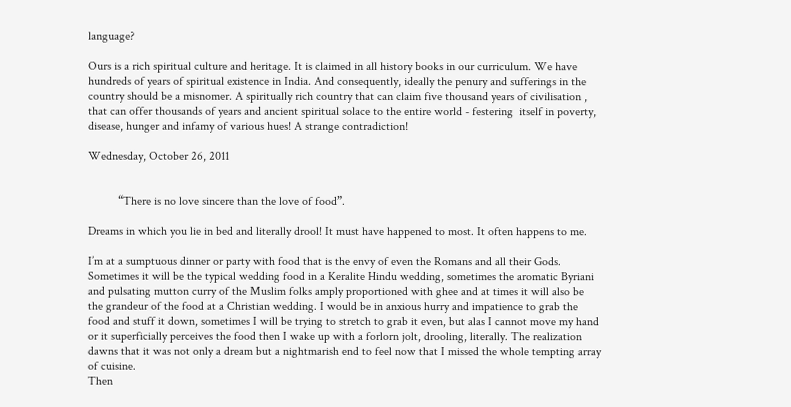language?

Ours is a rich spiritual culture and heritage. It is claimed in all history books in our curriculum. We have hundreds of years of spiritual existence in India. And consequently, ideally the penury and sufferings in the country should be a misnomer. A spiritually rich country that can claim five thousand years of civilisation , that can offer thousands of years and ancient spiritual solace to the entire world - festering  itself in poverty, disease, hunger and infamy of various hues! A strange contradiction!

Wednesday, October 26, 2011


          “There is no love sincere than the love of food”.

Dreams in which you lie in bed and literally drool! It must have happened to most. It often happens to me.

I’m at a sumptuous dinner or party with food that is the envy of even the Romans and all their Gods. Sometimes it will be the typical wedding food in a Keralite Hindu wedding, sometimes the aromatic Byriani and pulsating mutton curry of the Muslim folks amply proportioned with ghee and at times it will also be the grandeur of the food at a Christian wedding. I would be in anxious hurry and impatience to grab the food and stuff it down, sometimes I will be trying to stretch to grab it even, but alas I cannot move my hand or it superficially perceives the food then I wake up with a forlorn jolt, drooling, literally. The realization dawns that it was not only a dream but a nightmarish end to feel now that I missed the whole tempting array of cuisine.
Then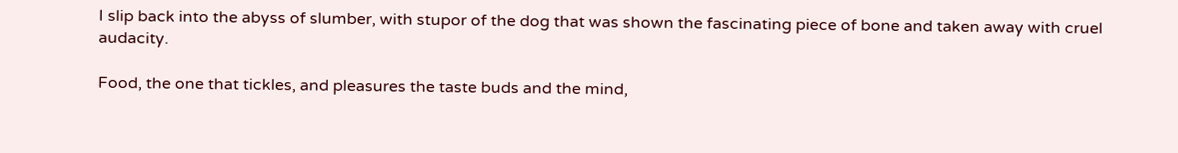I slip back into the abyss of slumber, with stupor of the dog that was shown the fascinating piece of bone and taken away with cruel audacity.

Food, the one that tickles, and pleasures the taste buds and the mind,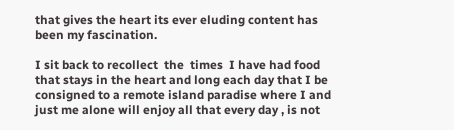that gives the heart its ever eluding content has been my fascination.

I sit back to recollect  the  times  I have had food that stays in the heart and long each day that I be consigned to a remote island paradise where I and just me alone will enjoy all that every day , is not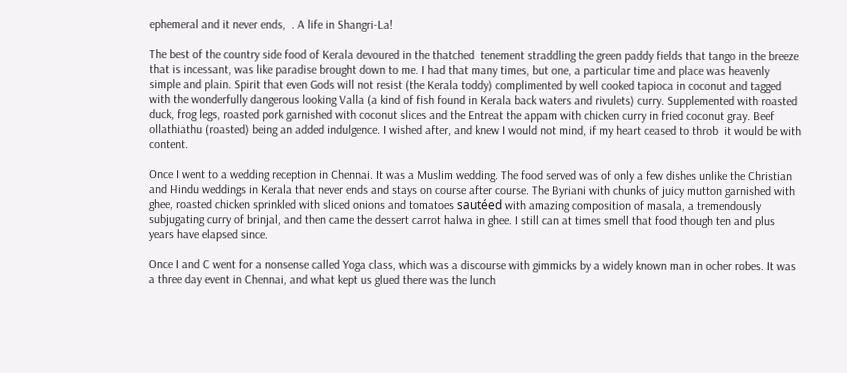ephemeral and it never ends,  . A life in Shangri-La!

The best of the country side food of Kerala devoured in the thatched  tenement straddling the green paddy fields that tango in the breeze that is incessant, was like paradise brought down to me. I had that many times, but one, a particular time and place was heavenly simple and plain. Spirit that even Gods will not resist (the Kerala toddy) complimented by well cooked tapioca in coconut and tagged with the wonderfully dangerous looking Valla (a kind of fish found in Kerala back waters and rivulets) curry. Supplemented with roasted duck, frog legs, roasted pork garnished with coconut slices and the Entreat the appam with chicken curry in fried coconut gray. Beef ollathiathu (roasted) being an added indulgence. I wished after, and knew I would not mind, if my heart ceased to throb  it would be with content.

Once I went to a wedding reception in Chennai. It was a Muslim wedding. The food served was of only a few dishes unlike the Christian and Hindu weddings in Kerala that never ends and stays on course after course. The Byriani with chunks of juicy mutton garnished with ghee, roasted chicken sprinkled with sliced onions and tomatoes sautéed with amazing composition of masala, a tremendously subjugating curry of brinjal, and then came the dessert carrot halwa in ghee. I still can at times smell that food though ten and plus years have elapsed since.

Once I and C went for a nonsense called Yoga class, which was a discourse with gimmicks by a widely known man in ocher robes. It was a three day event in Chennai, and what kept us glued there was the lunch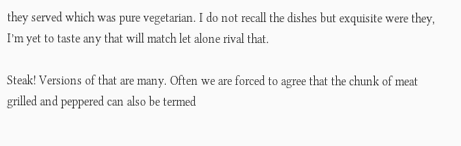they served which was pure vegetarian. I do not recall the dishes but exquisite were they, I’m yet to taste any that will match let alone rival that.

Steak! Versions of that are many. Often we are forced to agree that the chunk of meat grilled and peppered can also be termed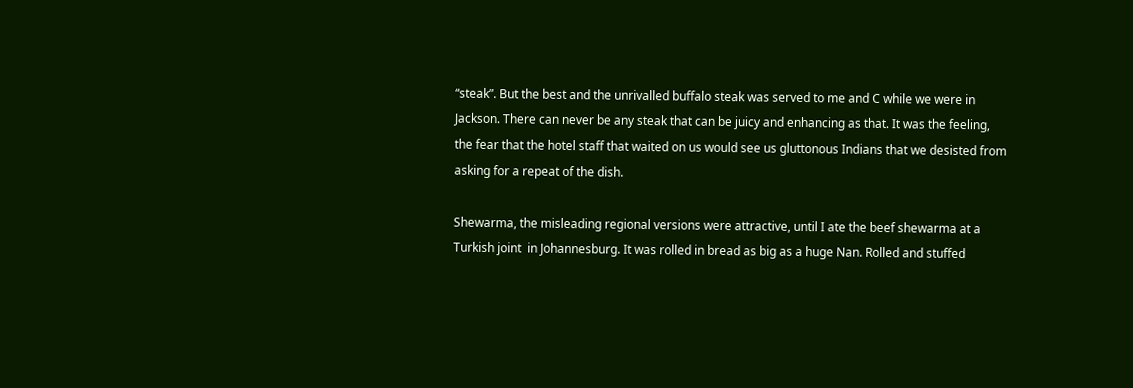“steak”. But the best and the unrivalled buffalo steak was served to me and C while we were in Jackson. There can never be any steak that can be juicy and enhancing as that. It was the feeling, the fear that the hotel staff that waited on us would see us gluttonous Indians that we desisted from asking for a repeat of the dish.

Shewarma, the misleading regional versions were attractive, until I ate the beef shewarma at a Turkish joint  in Johannesburg. It was rolled in bread as big as a huge Nan. Rolled and stuffed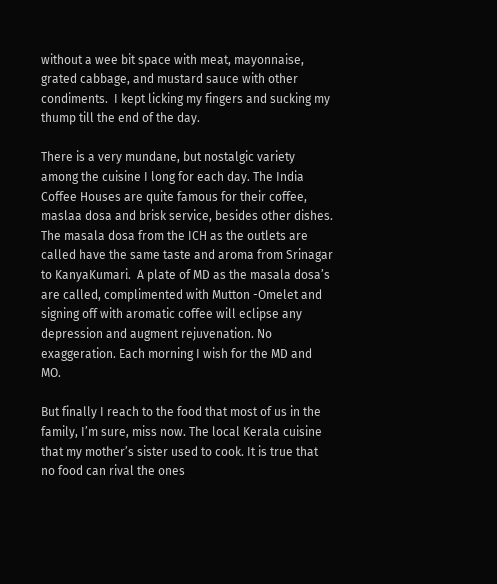without a wee bit space with meat, mayonnaise, grated cabbage, and mustard sauce with other condiments.  I kept licking my fingers and sucking my thump till the end of the day.

There is a very mundane, but nostalgic variety among the cuisine I long for each day. The India Coffee Houses are quite famous for their coffee, maslaa dosa and brisk service, besides other dishes. The masala dosa from the ICH as the outlets are called have the same taste and aroma from Srinagar to KanyaKumari.  A plate of MD as the masala dosa’s are called, complimented with Mutton -Omelet and signing off with aromatic coffee will eclipse any depression and augment rejuvenation. No exaggeration. Each morning I wish for the MD and MO.

But finally I reach to the food that most of us in the family, I’m sure, miss now. The local Kerala cuisine that my mother’s sister used to cook. It is true that no food can rival the ones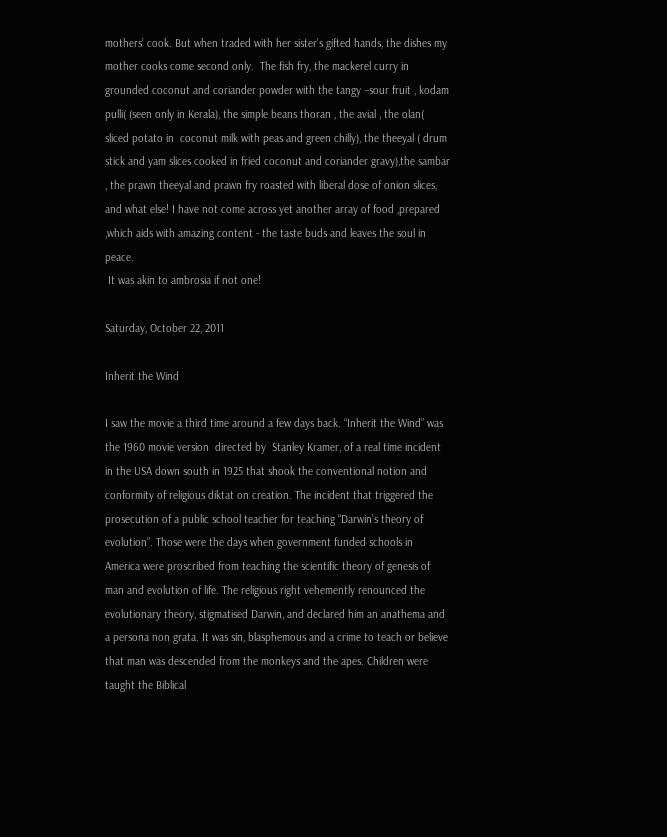mothers’ cook. But when traded with her sister’s gifted hands, the dishes my mother cooks come second only.  The fish fry, the mackerel curry in grounded coconut and coriander powder with the tangy –sour fruit , kodam pulli( (seen only in Kerala), the simple beans thoran , the avial , the olan(  sliced potato in  coconut milk with peas and green chilly), the theeyal ( drum stick and yam slices cooked in fried coconut and coriander gravy),the sambar , the prawn theeyal and prawn fry roasted with liberal dose of onion slices, and what else! I have not come across yet another array of food ,prepared ,which aids with amazing content - the taste buds and leaves the soul in peace.
 It was akin to ambrosia if not one!

Saturday, October 22, 2011

Inherit the Wind

I saw the movie a third time around a few days back. “Inherit the Wind” was the 1960 movie version  directed by  Stanley Kramer, of a real time incident in the USA down south in 1925 that shook the conventional notion and conformity of religious diktat on creation. The incident that triggered the prosecution of a public school teacher for teaching “Darwin’s theory of evolution”. Those were the days when government funded schools in America were proscribed from teaching the scientific theory of genesis of man and evolution of life. The religious right vehemently renounced the evolutionary theory, stigmatised Darwin, and declared him an anathema and a persona non grata. It was sin, blasphemous and a crime to teach or believe that man was descended from the monkeys and the apes. Children were taught the Biblical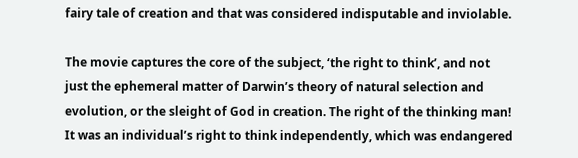fairy tale of creation and that was considered indisputable and inviolable.

The movie captures the core of the subject, ‘the right to think’, and not just the ephemeral matter of Darwin’s theory of natural selection and evolution, or the sleight of God in creation. The right of the thinking man! It was an individual’s right to think independently, which was endangered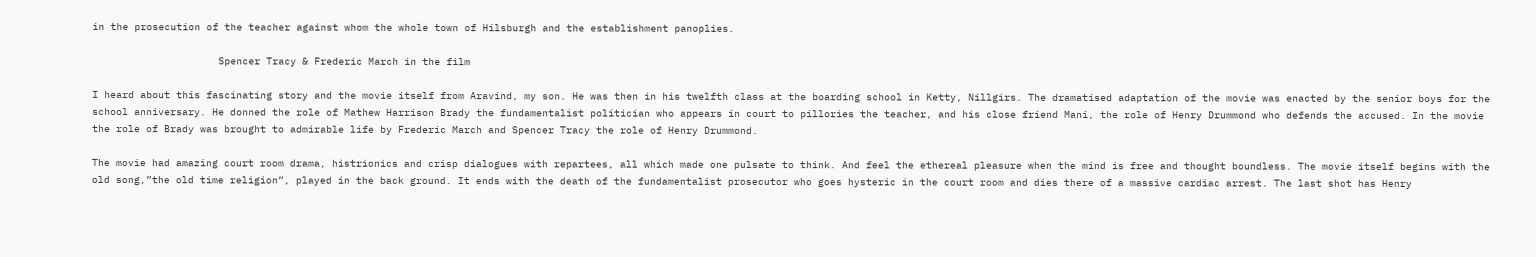in the prosecution of the teacher against whom the whole town of Hilsburgh and the establishment panoplies.

                     Spencer Tracy & Frederic March in the film

I heard about this fascinating story and the movie itself from Aravind, my son. He was then in his twelfth class at the boarding school in Ketty, Nillgirs. The dramatised adaptation of the movie was enacted by the senior boys for the school anniversary. He donned the role of Mathew Harrison Brady the fundamentalist politician who appears in court to pillories the teacher, and his close friend Mani, the role of Henry Drummond who defends the accused. In the movie the role of Brady was brought to admirable life by Frederic March and Spencer Tracy the role of Henry Drummond.

The movie had amazing court room drama, histrionics and crisp dialogues with repartees, all which made one pulsate to think. And feel the ethereal pleasure when the mind is free and thought boundless. The movie itself begins with the old song,”the old time religion”, played in the back ground. It ends with the death of the fundamentalist prosecutor who goes hysteric in the court room and dies there of a massive cardiac arrest. The last shot has Henry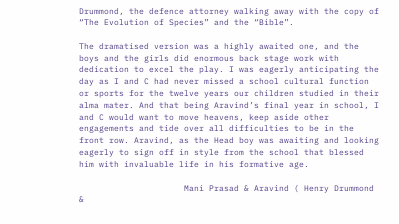Drummond, the defence attorney walking away with the copy of “The Evolution of Species” and the “Bible”.

The dramatised version was a highly awaited one, and the boys and the girls did enormous back stage work with dedication to excel the play. I was eagerly anticipating the day as I and C had never missed a school cultural function or sports for the twelve years our children studied in their alma mater. And that being Aravind’s final year in school, I and C would want to move heavens, keep aside other engagements and tide over all difficulties to be in the front row. Aravind, as the Head boy was awaiting and looking eagerly to sign off in style from the school that blessed him with invaluable life in his formative age.

                     Mani Prasad & Aravind ( Henry Drummond &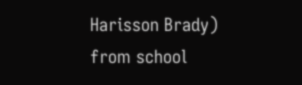Harisson Brady) from school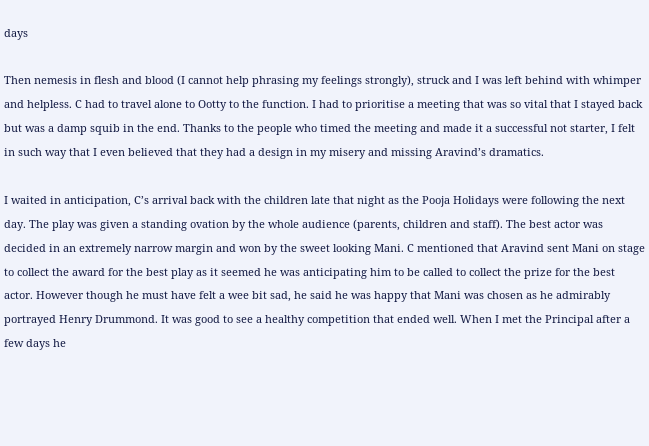days

Then nemesis in flesh and blood (I cannot help phrasing my feelings strongly), struck and I was left behind with whimper and helpless. C had to travel alone to Ootty to the function. I had to prioritise a meeting that was so vital that I stayed back but was a damp squib in the end. Thanks to the people who timed the meeting and made it a successful not starter, I felt in such way that I even believed that they had a design in my misery and missing Aravind’s dramatics.

I waited in anticipation, C’s arrival back with the children late that night as the Pooja Holidays were following the next day. The play was given a standing ovation by the whole audience (parents, children and staff). The best actor was decided in an extremely narrow margin and won by the sweet looking Mani. C mentioned that Aravind sent Mani on stage to collect the award for the best play as it seemed he was anticipating him to be called to collect the prize for the best actor. However though he must have felt a wee bit sad, he said he was happy that Mani was chosen as he admirably portrayed Henry Drummond. It was good to see a healthy competition that ended well. When I met the Principal after a few days he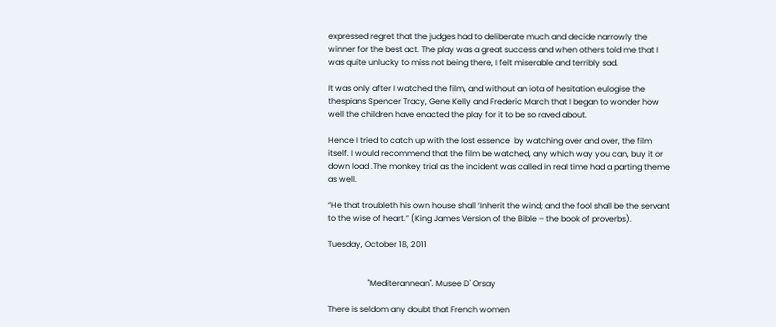expressed regret that the judges had to deliberate much and decide narrowly the winner for the best act. The play was a great success and when others told me that I was quite unlucky to miss not being there, I felt miserable and terribly sad.

It was only after I watched the film, and without an iota of hesitation eulogise the thespians Spencer Tracy, Gene Kelly and Frederic March that I began to wonder how well the children have enacted the play for it to be so raved about.

Hence I tried to catch up with the lost essence  by watching over and over, the film itself. I would recommend that the film be watched, any which way you can, buy it or down load .The monkey trial as the incident was called in real time had a parting theme as well.

“He that troubleth his own house shall ‘Inherit the wind; and the fool shall be the servant to the wise of heart.” (King James Version of the Bible – the book of proverbs).

Tuesday, October 18, 2011


                    "Mediterannean". Musee D' Orsay

There is seldom any doubt that French women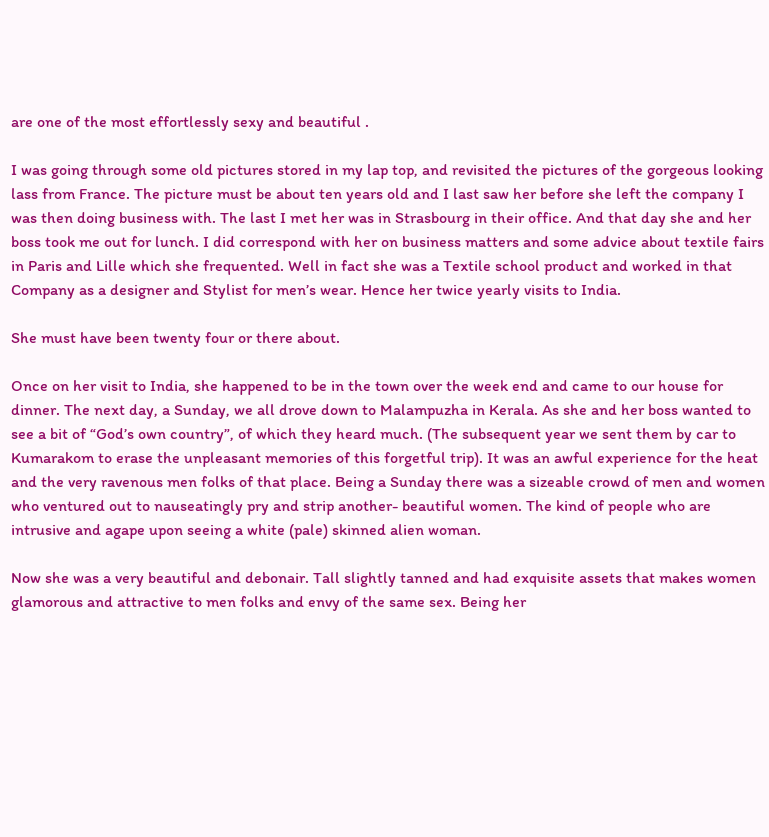are one of the most effortlessly sexy and beautiful .

I was going through some old pictures stored in my lap top, and revisited the pictures of the gorgeous looking lass from France. The picture must be about ten years old and I last saw her before she left the company I was then doing business with. The last I met her was in Strasbourg in their office. And that day she and her boss took me out for lunch. I did correspond with her on business matters and some advice about textile fairs in Paris and Lille which she frequented. Well in fact she was a Textile school product and worked in that Company as a designer and Stylist for men’s wear. Hence her twice yearly visits to India.

She must have been twenty four or there about.

Once on her visit to India, she happened to be in the town over the week end and came to our house for dinner. The next day, a Sunday, we all drove down to Malampuzha in Kerala. As she and her boss wanted to see a bit of “God’s own country”, of which they heard much. (The subsequent year we sent them by car to Kumarakom to erase the unpleasant memories of this forgetful trip). It was an awful experience for the heat and the very ravenous men folks of that place. Being a Sunday there was a sizeable crowd of men and women who ventured out to nauseatingly pry and strip another- beautiful women. The kind of people who are intrusive and agape upon seeing a white (pale) skinned alien woman.

Now she was a very beautiful and debonair. Tall slightly tanned and had exquisite assets that makes women glamorous and attractive to men folks and envy of the same sex. Being her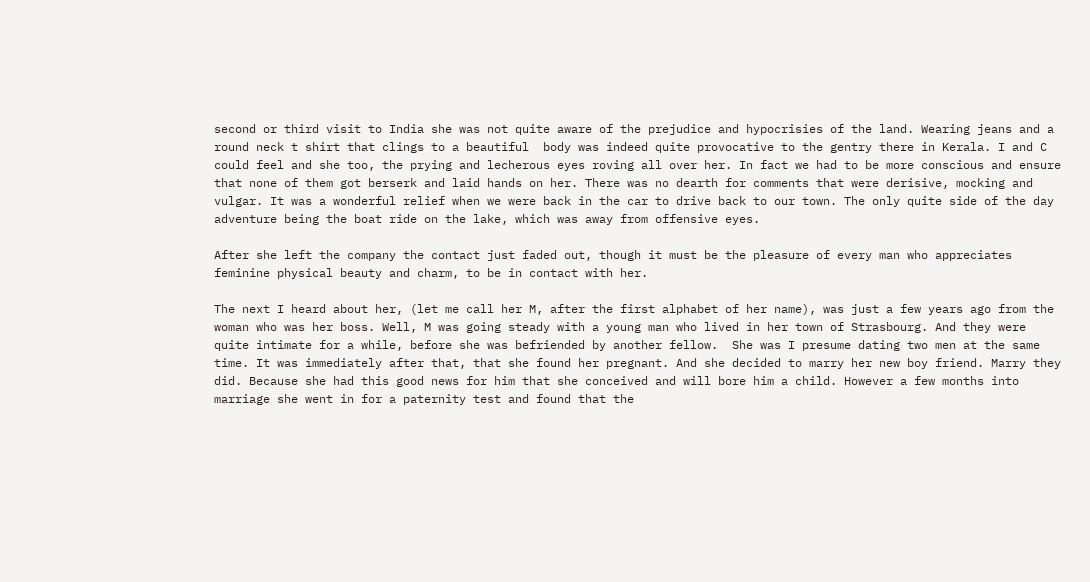second or third visit to India she was not quite aware of the prejudice and hypocrisies of the land. Wearing jeans and a round neck t shirt that clings to a beautiful  body was indeed quite provocative to the gentry there in Kerala. I and C could feel and she too, the prying and lecherous eyes roving all over her. In fact we had to be more conscious and ensure that none of them got berserk and laid hands on her. There was no dearth for comments that were derisive, mocking and vulgar. It was a wonderful relief when we were back in the car to drive back to our town. The only quite side of the day adventure being the boat ride on the lake, which was away from offensive eyes.

After she left the company the contact just faded out, though it must be the pleasure of every man who appreciates feminine physical beauty and charm, to be in contact with her.

The next I heard about her, (let me call her M, after the first alphabet of her name), was just a few years ago from the woman who was her boss. Well, M was going steady with a young man who lived in her town of Strasbourg. And they were quite intimate for a while, before she was befriended by another fellow.  She was I presume dating two men at the same time. It was immediately after that, that she found her pregnant. And she decided to marry her new boy friend. Marry they did. Because she had this good news for him that she conceived and will bore him a child. However a few months into marriage she went in for a paternity test and found that the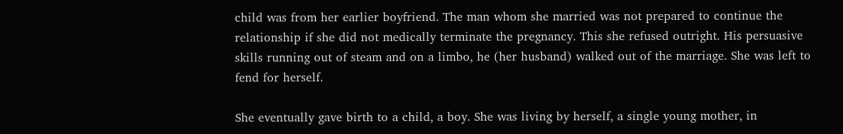child was from her earlier boyfriend. The man whom she married was not prepared to continue the relationship if she did not medically terminate the pregnancy. This she refused outright. His persuasive skills running out of steam and on a limbo, he (her husband) walked out of the marriage. She was left to fend for herself.

She eventually gave birth to a child, a boy. She was living by herself, a single young mother, in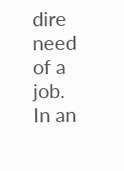dire need of a job. In an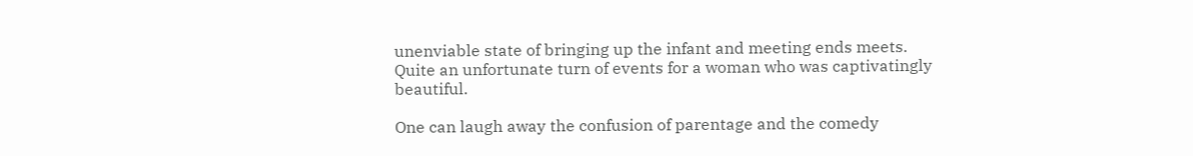unenviable state of bringing up the infant and meeting ends meets.
Quite an unfortunate turn of events for a woman who was captivatingly beautiful.

One can laugh away the confusion of parentage and the comedy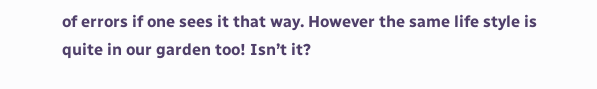of errors if one sees it that way. However the same life style is quite in our garden too! Isn’t it?